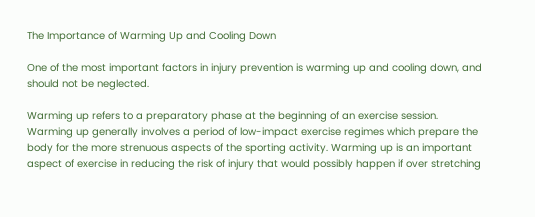The Importance of Warming Up and Cooling Down

One of the most important factors in injury prevention is warming up and cooling down, and should not be neglected.

Warming up refers to a preparatory phase at the beginning of an exercise session. Warming up generally involves a period of low-impact exercise regimes which prepare the body for the more strenuous aspects of the sporting activity. Warming up is an important aspect of exercise in reducing the risk of injury that would possibly happen if over stretching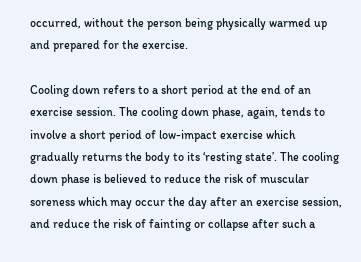occurred, without the person being physically warmed up and prepared for the exercise.

Cooling down refers to a short period at the end of an exercise session. The cooling down phase, again, tends to involve a short period of low-impact exercise which gradually returns the body to its ‘resting state’. The cooling down phase is believed to reduce the risk of muscular soreness which may occur the day after an exercise session, and reduce the risk of fainting or collapse after such a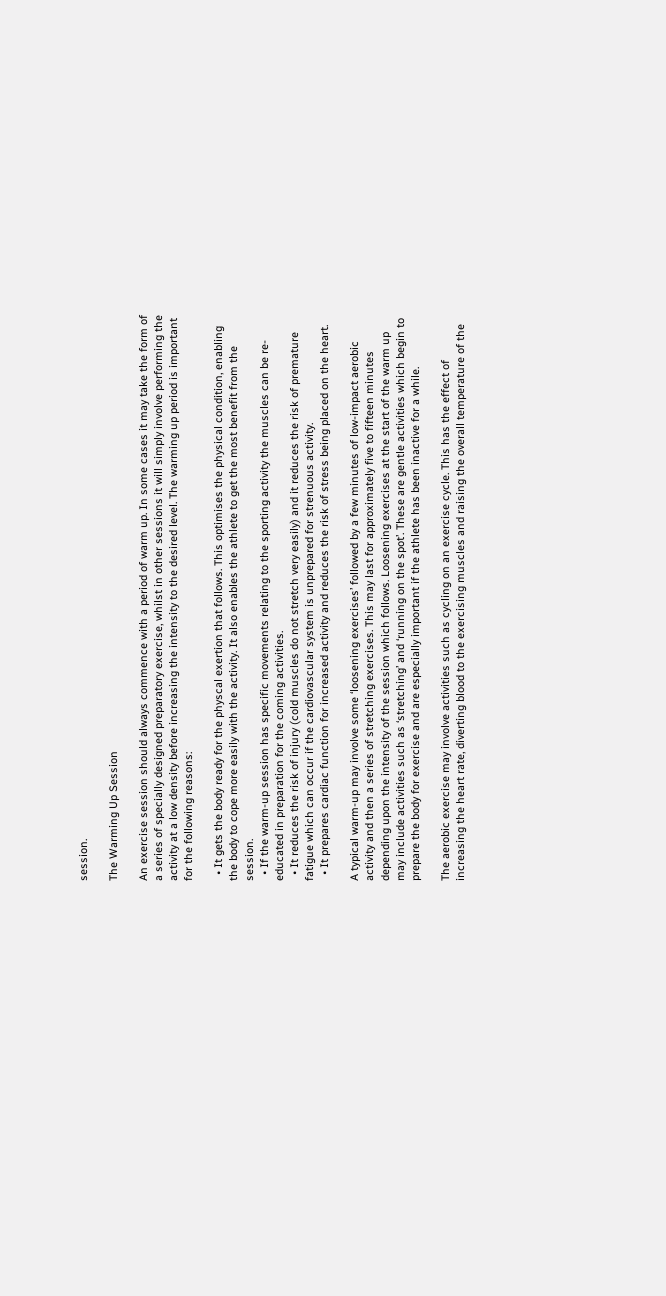session.

The Warming Up Session

An exercise session should always commence with a period of warm up. In some cases it may take the form of a series of specially designed preparatory exercise, whilst in other sessions it will simply involve performing the activity at a low density before increasing the intensity to the desired level. The warming up period is important for the following reasons:

  • It gets the body ready for the physcal exertion that follows. This optimises the physical condition, enabling the body to cope more easily with the activity. It also enables the athlete to get the most benefit from the session.
  • If the warm-up session has specific movements relating to the sporting activity the muscles can be re-educated in preparation for the coming activities.
  • It reduces the risk of injury (cold muscles do not stretch very easily) and it reduces the risk of premature fatigue which can occur if the cardiovascular system is unprepared for strenuous activity.
  • It prepares cardiac function for increased activity and reduces the risk of stress being placed on the heart.

A typical warm-up may involve some ‘loosening exercises’ followed by a few minutes of low-impact aerobic activity and then a series of stretching exercises. This may last for approximately five to fifteen minutes depending upon the intensity of the session which follows. Loosening exercises at the start of the warm up may include activities such as ‘stretching’ and ‘running on the spot’. These are gentle activities which begin to prepare the body for exercise and are especially important if the athlete has been inactive for a while.

The aerobic exercise may involve activities such as cycling on an exercise cycle. This has the effect of increasing the heart rate, diverting blood to the exercising muscles and raising the overall temperature of the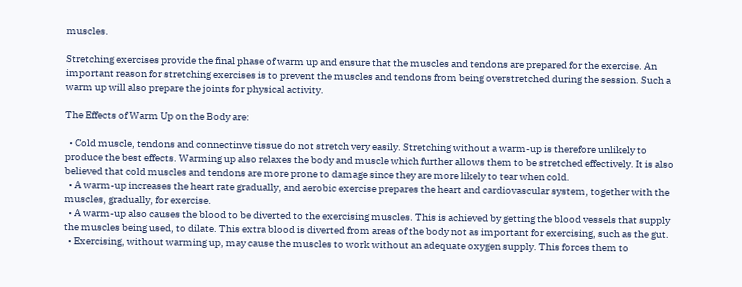muscles.

Stretching exercises provide the final phase of warm up and ensure that the muscles and tendons are prepared for the exercise. An important reason for stretching exercises is to prevent the muscles and tendons from being overstretched during the session. Such a warm up will also prepare the joints for physical activity.

The Effects of Warm Up on the Body are:

  • Cold muscle, tendons and connectinve tissue do not stretch very easily. Stretching without a warm-up is therefore unlikely to produce the best effects. Warming up also relaxes the body and muscle which further allows them to be stretched effectively. It is also believed that cold muscles and tendons are more prone to damage since they are more likely to tear when cold.
  • A warm-up increases the heart rate gradually, and aerobic exercise prepares the heart and cardiovascular system, together with the muscles, gradually, for exercise.
  • A warm-up also causes the blood to be diverted to the exercising muscles. This is achieved by getting the blood vessels that supply the muscles being used, to dilate. This extra blood is diverted from areas of the body not as important for exercising, such as the gut.
  • Exercising, without warming up, may cause the muscles to work without an adequate oxygen supply. This forces them to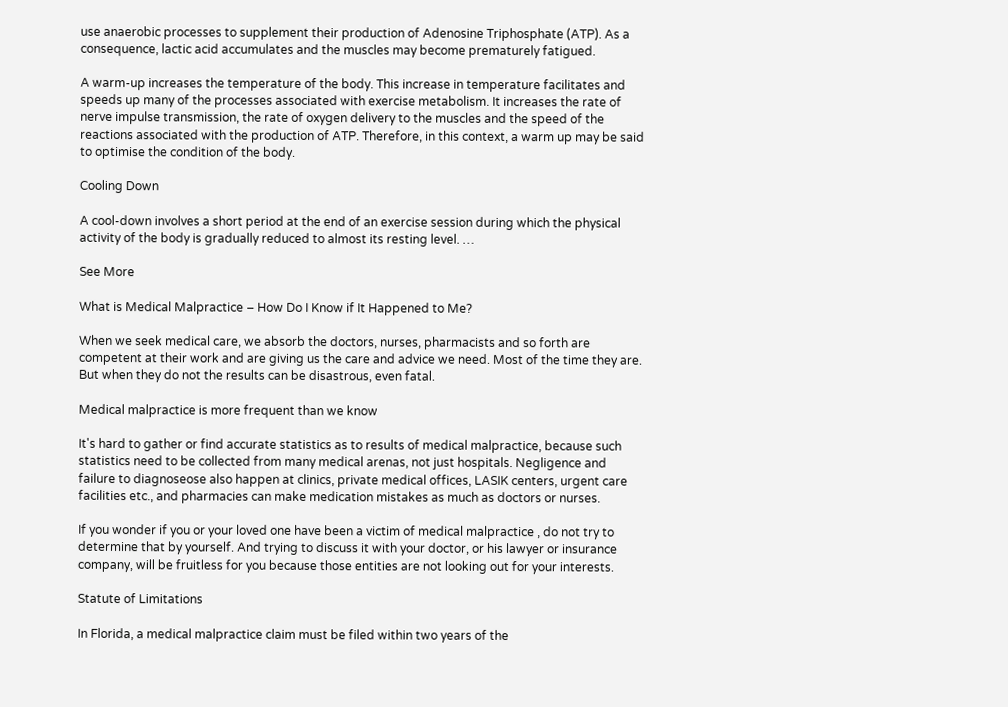use anaerobic processes to supplement their production of Adenosine Triphosphate (ATP). As a consequence, lactic acid accumulates and the muscles may become prematurely fatigued.

A warm-up increases the temperature of the body. This increase in temperature facilitates and speeds up many of the processes associated with exercise metabolism. It increases the rate of nerve impulse transmission, the rate of oxygen delivery to the muscles and the speed of the reactions associated with the production of ATP. Therefore, in this context, a warm up may be said to optimise the condition of the body.

Cooling Down

A cool-down involves a short period at the end of an exercise session during which the physical activity of the body is gradually reduced to almost its resting level. …

See More

What is Medical Malpractice – How Do I Know if It Happened to Me?

When we seek medical care, we absorb the doctors, nurses, pharmacists and so forth are competent at their work and are giving us the care and advice we need. Most of the time they are. But when they do not the results can be disastrous, even fatal.

Medical malpractice is more frequent than we know

It's hard to gather or find accurate statistics as to results of medical malpractice, because such statistics need to be collected from many medical arenas, not just hospitals. Negligence and failure to diagnoseose also happen at clinics, private medical offices, LASIK centers, urgent care facilities etc., and pharmacies can make medication mistakes as much as doctors or nurses.

If you wonder if you or your loved one have been a victim of medical malpractice , do not try to determine that by yourself. And trying to discuss it with your doctor, or his lawyer or insurance company, will be fruitless for you because those entities are not looking out for your interests.

Statute of Limitations

In Florida, a medical malpractice claim must be filed within two years of the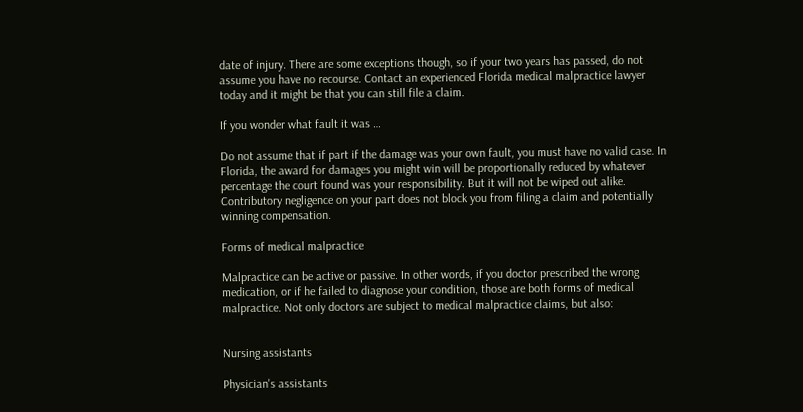date of injury. There are some exceptions though, so if your two years has passed, do not assume you have no recourse. Contact an experienced Florida medical malpractice lawyer today and it might be that you can still file a claim.

If you wonder what fault it was …

Do not assume that if part if the damage was your own fault, you must have no valid case. In Florida, the award for damages you might win will be proportionally reduced by whatever percentage the court found was your responsibility. But it will not be wiped out alike. Contributory negligence on your part does not block you from filing a claim and potentially winning compensation.

Forms of medical malpractice

Malpractice can be active or passive. In other words, if you doctor prescribed the wrong medication, or if he failed to diagnose your condition, those are both forms of medical malpractice. Not only doctors are subject to medical malpractice claims, but also:


Nursing assistants

Physician's assistants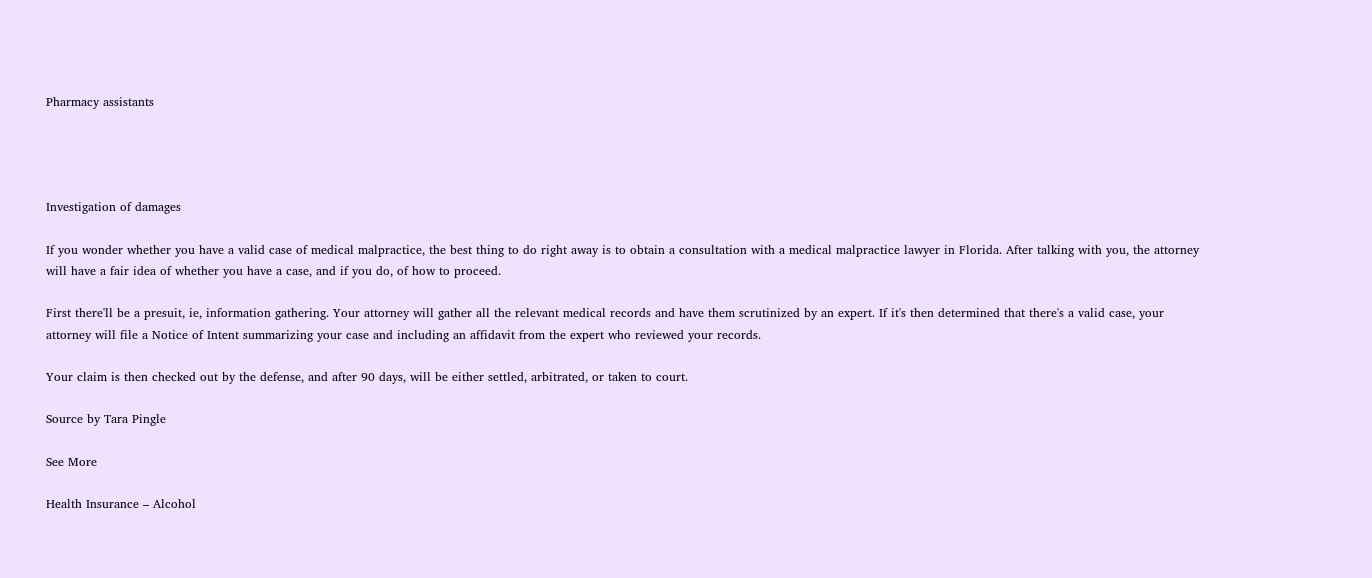Pharmacy assistants




Investigation of damages

If you wonder whether you have a valid case of medical malpractice, the best thing to do right away is to obtain a consultation with a medical malpractice lawyer in Florida. After talking with you, the attorney will have a fair idea of whether you have a case, and if you do, of how to proceed.

First there'll be a presuit, ie, information gathering. Your attorney will gather all the relevant medical records and have them scrutinized by an expert. If it's then determined that there's a valid case, your attorney will file a Notice of Intent summarizing your case and including an affidavit from the expert who reviewed your records.

Your claim is then checked out by the defense, and after 90 days, will be either settled, arbitrated, or taken to court.

Source by Tara Pingle

See More

Health Insurance – Alcohol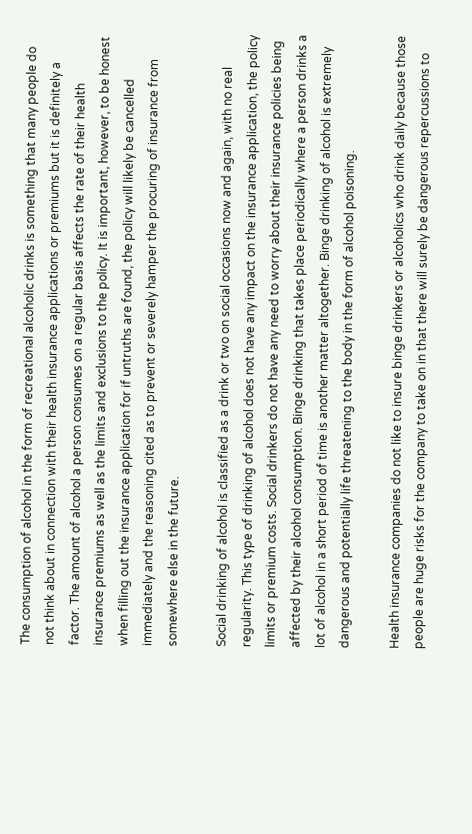The consumption of alcohol in the form of recreational alcoholic drinks is something that many people do not think about in connection with their health insurance applications or premiums but it is definitely a factor. The amount of alcohol a person consumes on a regular basis affects the rate of their health insurance premiums as well as the limits and exclusions to the policy. It is important, however, to be honest when filling out the insurance application for if untruths are found, the policy will likely be cancelled immediately and the reasoning cited as to prevent or severely hamper the procuring of insurance from somewhere else in the future.

Social drinking of alcohol is classified as a drink or two on social occasions now and again, with no real regularity. This type of drinking of alcohol does not have any impact on the insurance application, the policy limits or premium costs. Social drinkers do not have any need to worry about their insurance policies being affected by their alcohol consumption. Binge drinking that takes place periodically where a person drinks a lot of alcohol in a short period of time is another matter altogether. Binge drinking of alcohol is extremely dangerous and potentially life threatening to the body in the form of alcohol poisoning.

Health insurance companies do not like to insure binge drinkers or alcoholics who drink daily because those people are huge risks for the company to take on in that there will surely be dangerous repercussions to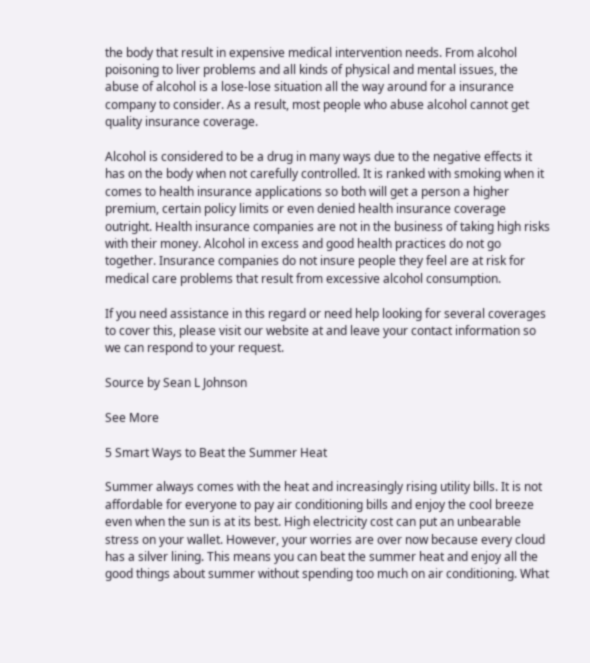the body that result in expensive medical intervention needs. From alcohol poisoning to liver problems and all kinds of physical and mental issues, the abuse of alcohol is a lose-lose situation all the way around for a insurance company to consider. As a result, most people who abuse alcohol cannot get quality insurance coverage.

Alcohol is considered to be a drug in many ways due to the negative effects it has on the body when not carefully controlled. It is ranked with smoking when it comes to health insurance applications so both will get a person a higher premium, certain policy limits or even denied health insurance coverage outright. Health insurance companies are not in the business of taking high risks with their money. Alcohol in excess and good health practices do not go together. Insurance companies do not insure people they feel are at risk for medical care problems that result from excessive alcohol consumption.

If you need assistance in this regard or need help looking for several coverages to cover this, please visit our website at and leave your contact information so we can respond to your request.

Source by Sean L Johnson

See More

5 Smart Ways to Beat the Summer Heat

Summer always comes with the heat and increasingly rising utility bills. It is not affordable for everyone to pay air conditioning bills and enjoy the cool breeze even when the sun is at its best. High electricity cost can put an unbearable stress on your wallet. However, your worries are over now because every cloud has a silver lining. This means you can beat the summer heat and enjoy all the good things about summer without spending too much on air conditioning. What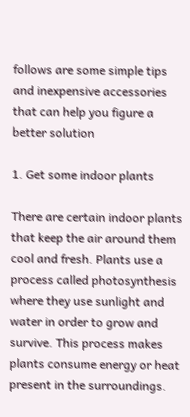follows are some simple tips and inexpensive accessories that can help you figure a better solution

1. Get some indoor plants

There are certain indoor plants that keep the air around them cool and fresh. Plants use a process called photosynthesis where they use sunlight and water in order to grow and survive. This process makes plants consume energy or heat present in the surroundings.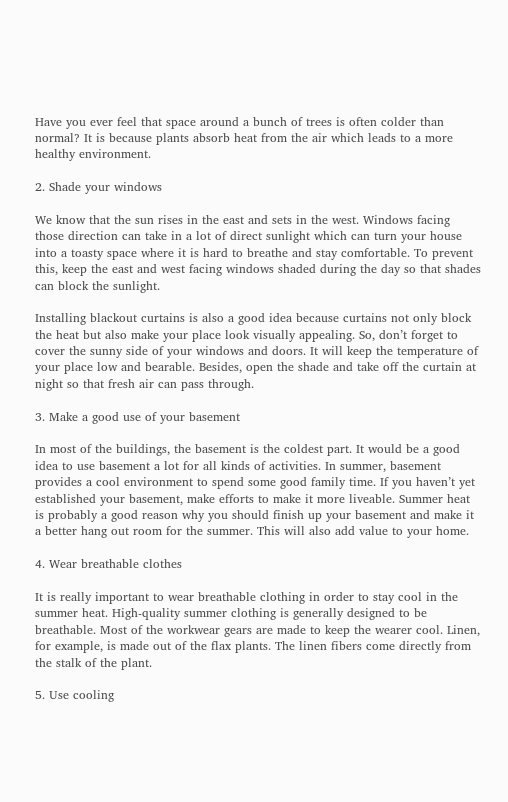Have you ever feel that space around a bunch of trees is often colder than normal? It is because plants absorb heat from the air which leads to a more healthy environment.

2. Shade your windows

We know that the sun rises in the east and sets in the west. Windows facing those direction can take in a lot of direct sunlight which can turn your house into a toasty space where it is hard to breathe and stay comfortable. To prevent this, keep the east and west facing windows shaded during the day so that shades can block the sunlight.

Installing blackout curtains is also a good idea because curtains not only block the heat but also make your place look visually appealing. So, don’t forget to cover the sunny side of your windows and doors. It will keep the temperature of your place low and bearable. Besides, open the shade and take off the curtain at night so that fresh air can pass through.

3. Make a good use of your basement

In most of the buildings, the basement is the coldest part. It would be a good idea to use basement a lot for all kinds of activities. In summer, basement provides a cool environment to spend some good family time. If you haven’t yet established your basement, make efforts to make it more liveable. Summer heat is probably a good reason why you should finish up your basement and make it a better hang out room for the summer. This will also add value to your home.

4. Wear breathable clothes

It is really important to wear breathable clothing in order to stay cool in the summer heat. High-quality summer clothing is generally designed to be breathable. Most of the workwear gears are made to keep the wearer cool. Linen, for example, is made out of the flax plants. The linen fibers come directly from the stalk of the plant.

5. Use cooling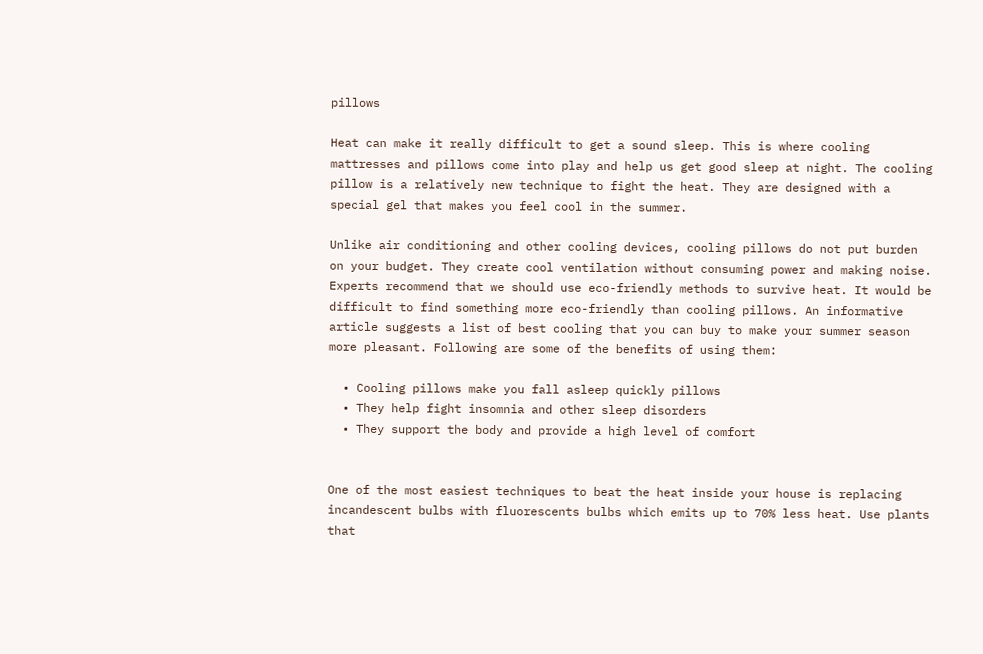pillows

Heat can make it really difficult to get a sound sleep. This is where cooling mattresses and pillows come into play and help us get good sleep at night. The cooling pillow is a relatively new technique to fight the heat. They are designed with a special gel that makes you feel cool in the summer.

Unlike air conditioning and other cooling devices, cooling pillows do not put burden on your budget. They create cool ventilation without consuming power and making noise. Experts recommend that we should use eco-friendly methods to survive heat. It would be difficult to find something more eco-friendly than cooling pillows. An informative article suggests a list of best cooling that you can buy to make your summer season more pleasant. Following are some of the benefits of using them:

  • Cooling pillows make you fall asleep quickly pillows
  • They help fight insomnia and other sleep disorders
  • They support the body and provide a high level of comfort


One of the most easiest techniques to beat the heat inside your house is replacing incandescent bulbs with fluorescents bulbs which emits up to 70% less heat. Use plants that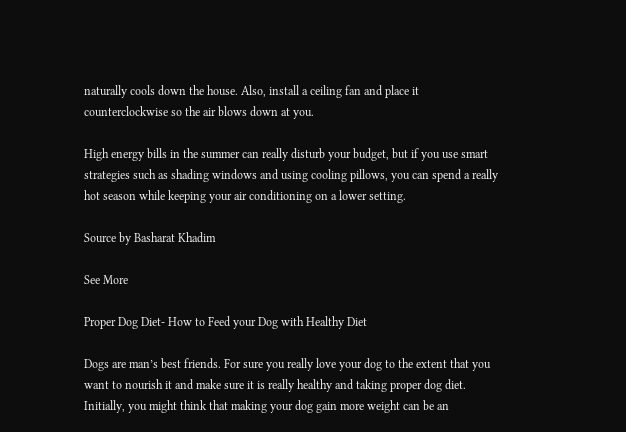naturally cools down the house. Also, install a ceiling fan and place it counterclockwise so the air blows down at you.

High energy bills in the summer can really disturb your budget, but if you use smart strategies such as shading windows and using cooling pillows, you can spend a really hot season while keeping your air conditioning on a lower setting.

Source by Basharat Khadim

See More

Proper Dog Diet- How to Feed your Dog with Healthy Diet

Dogs are man’s best friends. For sure you really love your dog to the extent that you want to nourish it and make sure it is really healthy and taking proper dog diet. Initially, you might think that making your dog gain more weight can be an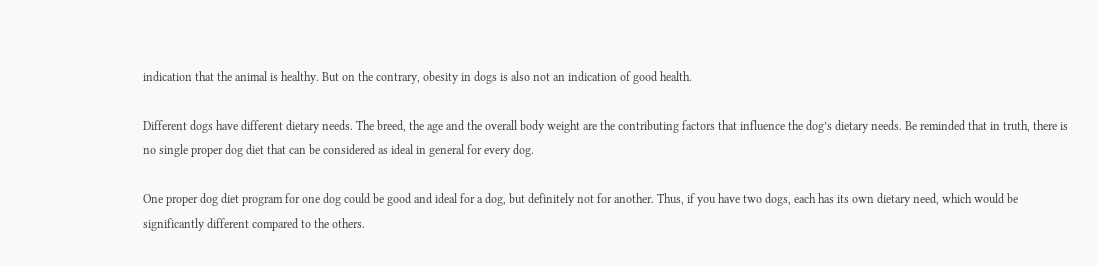indication that the animal is healthy. But on the contrary, obesity in dogs is also not an indication of good health.

Different dogs have different dietary needs. The breed, the age and the overall body weight are the contributing factors that influence the dog’s dietary needs. Be reminded that in truth, there is no single proper dog diet that can be considered as ideal in general for every dog.

One proper dog diet program for one dog could be good and ideal for a dog, but definitely not for another. Thus, if you have two dogs, each has its own dietary need, which would be significantly different compared to the others.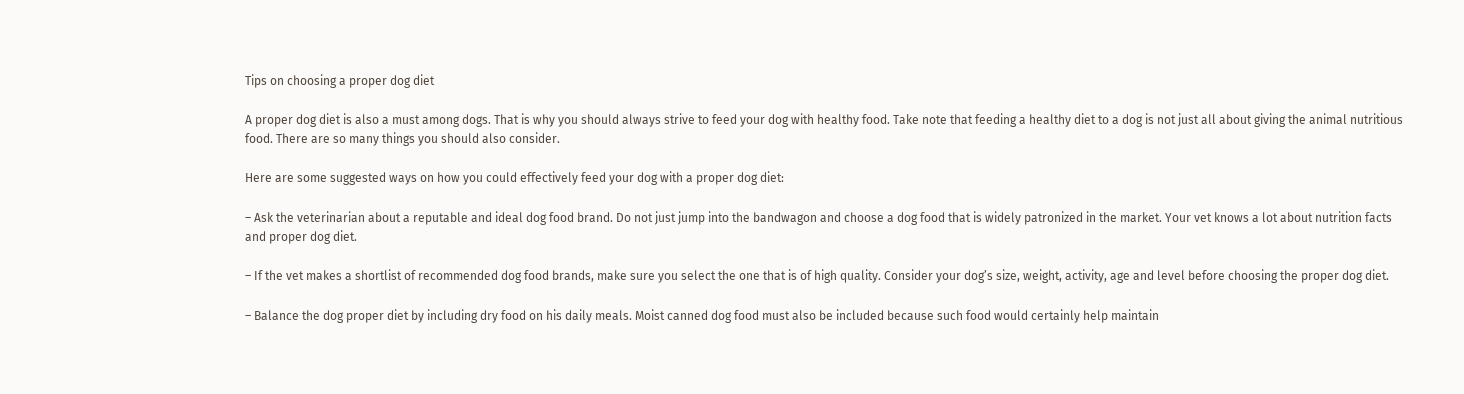Tips on choosing a proper dog diet

A proper dog diet is also a must among dogs. That is why you should always strive to feed your dog with healthy food. Take note that feeding a healthy diet to a dog is not just all about giving the animal nutritious food. There are so many things you should also consider.

Here are some suggested ways on how you could effectively feed your dog with a proper dog diet:

– Ask the veterinarian about a reputable and ideal dog food brand. Do not just jump into the bandwagon and choose a dog food that is widely patronized in the market. Your vet knows a lot about nutrition facts and proper dog diet.

– If the vet makes a shortlist of recommended dog food brands, make sure you select the one that is of high quality. Consider your dog’s size, weight, activity, age and level before choosing the proper dog diet.

– Balance the dog proper diet by including dry food on his daily meals. Moist canned dog food must also be included because such food would certainly help maintain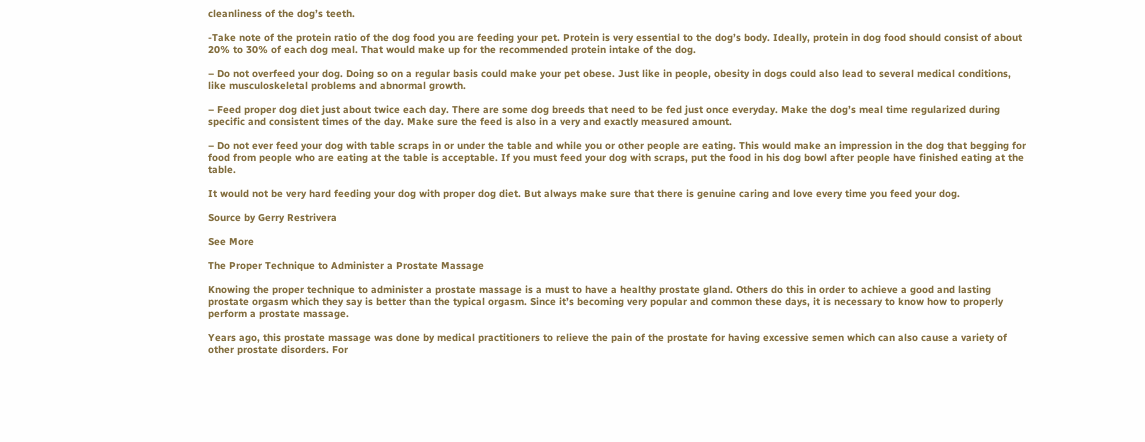cleanliness of the dog’s teeth.

-Take note of the protein ratio of the dog food you are feeding your pet. Protein is very essential to the dog’s body. Ideally, protein in dog food should consist of about 20% to 30% of each dog meal. That would make up for the recommended protein intake of the dog.

– Do not overfeed your dog. Doing so on a regular basis could make your pet obese. Just like in people, obesity in dogs could also lead to several medical conditions, like musculoskeletal problems and abnormal growth.

– Feed proper dog diet just about twice each day. There are some dog breeds that need to be fed just once everyday. Make the dog’s meal time regularized during specific and consistent times of the day. Make sure the feed is also in a very and exactly measured amount.

– Do not ever feed your dog with table scraps in or under the table and while you or other people are eating. This would make an impression in the dog that begging for food from people who are eating at the table is acceptable. If you must feed your dog with scraps, put the food in his dog bowl after people have finished eating at the table.

It would not be very hard feeding your dog with proper dog diet. But always make sure that there is genuine caring and love every time you feed your dog.

Source by Gerry Restrivera

See More

The Proper Technique to Administer a Prostate Massage

Knowing the proper technique to administer a prostate massage is a must to have a healthy prostate gland. Others do this in order to achieve a good and lasting prostate orgasm which they say is better than the typical orgasm. Since it’s becoming very popular and common these days, it is necessary to know how to properly perform a prostate massage.

Years ago, this prostate massage was done by medical practitioners to relieve the pain of the prostate for having excessive semen which can also cause a variety of other prostate disorders. For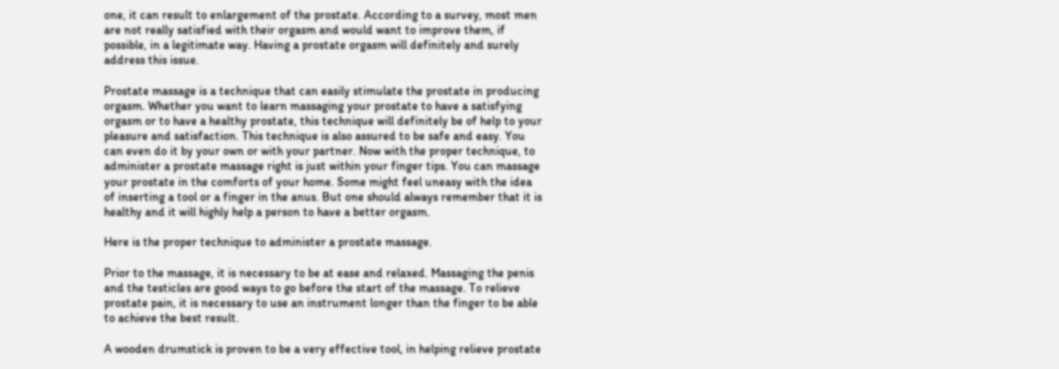one, it can result to enlargement of the prostate. According to a survey, most men are not really satisfied with their orgasm and would want to improve them, if possible, in a legitimate way. Having a prostate orgasm will definitely and surely address this issue.

Prostate massage is a technique that can easily stimulate the prostate in producing orgasm. Whether you want to learn massaging your prostate to have a satisfying orgasm or to have a healthy prostate, this technique will definitely be of help to your pleasure and satisfaction. This technique is also assured to be safe and easy. You can even do it by your own or with your partner. Now with the proper technique, to administer a prostate massage right is just within your finger tips. You can massage your prostate in the comforts of your home. Some might feel uneasy with the idea of inserting a tool or a finger in the anus. But one should always remember that it is healthy and it will highly help a person to have a better orgasm.

Here is the proper technique to administer a prostate massage.

Prior to the massage, it is necessary to be at ease and relaxed. Massaging the penis and the testicles are good ways to go before the start of the massage. To relieve prostate pain, it is necessary to use an instrument longer than the finger to be able to achieve the best result.

A wooden drumstick is proven to be a very effective tool, in helping relieve prostate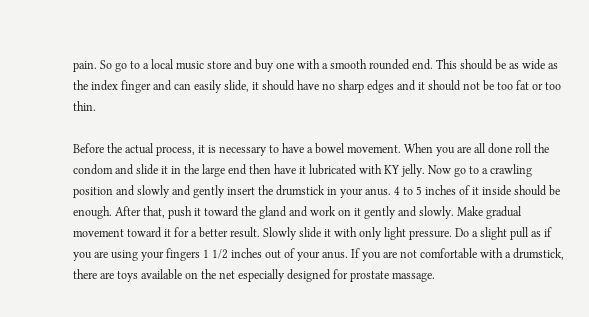pain. So go to a local music store and buy one with a smooth rounded end. This should be as wide as the index finger and can easily slide, it should have no sharp edges and it should not be too fat or too thin.

Before the actual process, it is necessary to have a bowel movement. When you are all done roll the condom and slide it in the large end then have it lubricated with KY jelly. Now go to a crawling position and slowly and gently insert the drumstick in your anus. 4 to 5 inches of it inside should be enough. After that, push it toward the gland and work on it gently and slowly. Make gradual movement toward it for a better result. Slowly slide it with only light pressure. Do a slight pull as if you are using your fingers 1 1/2 inches out of your anus. If you are not comfortable with a drumstick, there are toys available on the net especially designed for prostate massage.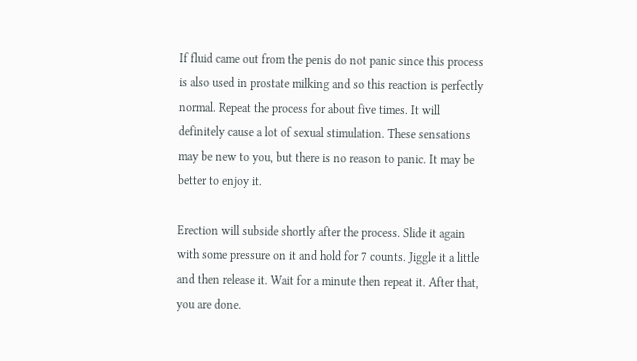If fluid came out from the penis do not panic since this process is also used in prostate milking and so this reaction is perfectly normal. Repeat the process for about five times. It will definitely cause a lot of sexual stimulation. These sensations may be new to you, but there is no reason to panic. It may be better to enjoy it.

Erection will subside shortly after the process. Slide it again with some pressure on it and hold for 7 counts. Jiggle it a little and then release it. Wait for a minute then repeat it. After that, you are done.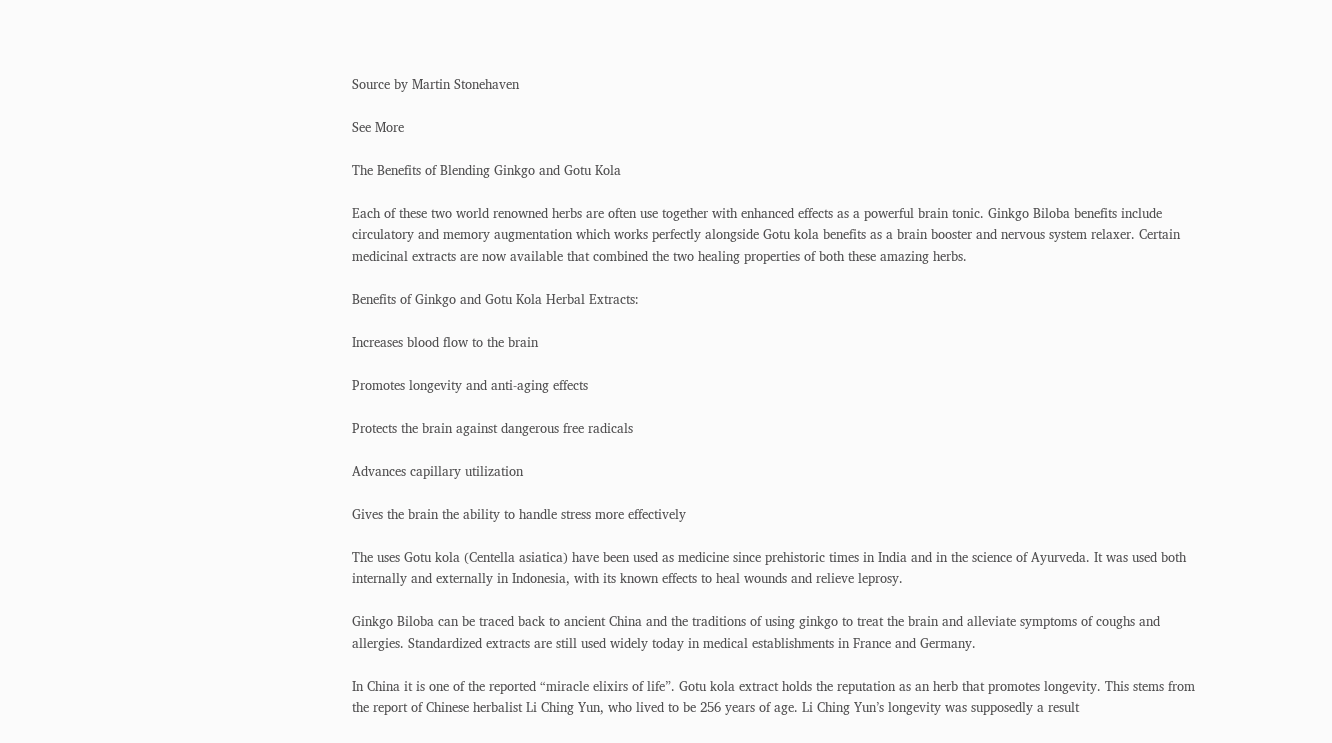Source by Martin Stonehaven

See More

The Benefits of Blending Ginkgo and Gotu Kola

Each of these two world renowned herbs are often use together with enhanced effects as a powerful brain tonic. Ginkgo Biloba benefits include circulatory and memory augmentation which works perfectly alongside Gotu kola benefits as a brain booster and nervous system relaxer. Certain medicinal extracts are now available that combined the two healing properties of both these amazing herbs.

Benefits of Ginkgo and Gotu Kola Herbal Extracts:

Increases blood flow to the brain

Promotes longevity and anti-aging effects

Protects the brain against dangerous free radicals

Advances capillary utilization

Gives the brain the ability to handle stress more effectively

The uses Gotu kola (Centella asiatica) have been used as medicine since prehistoric times in India and in the science of Ayurveda. It was used both internally and externally in Indonesia, with its known effects to heal wounds and relieve leprosy.

Ginkgo Biloba can be traced back to ancient China and the traditions of using ginkgo to treat the brain and alleviate symptoms of coughs and allergies. Standardized extracts are still used widely today in medical establishments in France and Germany.

In China it is one of the reported “miracle elixirs of life”. Gotu kola extract holds the reputation as an herb that promotes longevity. This stems from the report of Chinese herbalist Li Ching Yun, who lived to be 256 years of age. Li Ching Yun’s longevity was supposedly a result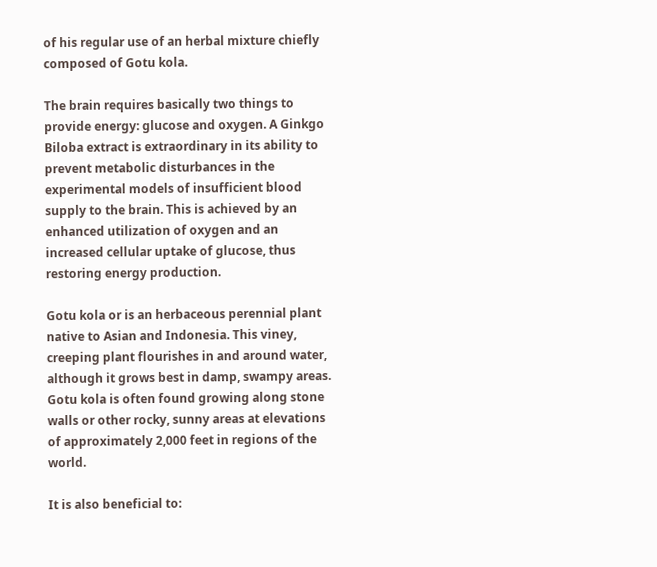of his regular use of an herbal mixture chiefly composed of Gotu kola.

The brain requires basically two things to provide energy: glucose and oxygen. A Ginkgo Biloba extract is extraordinary in its ability to prevent metabolic disturbances in the experimental models of insufficient blood supply to the brain. This is achieved by an enhanced utilization of oxygen and an increased cellular uptake of glucose, thus restoring energy production.

Gotu kola or is an herbaceous perennial plant native to Asian and Indonesia. This viney, creeping plant flourishes in and around water, although it grows best in damp, swampy areas. Gotu kola is often found growing along stone walls or other rocky, sunny areas at elevations of approximately 2,000 feet in regions of the world.

It is also beneficial to: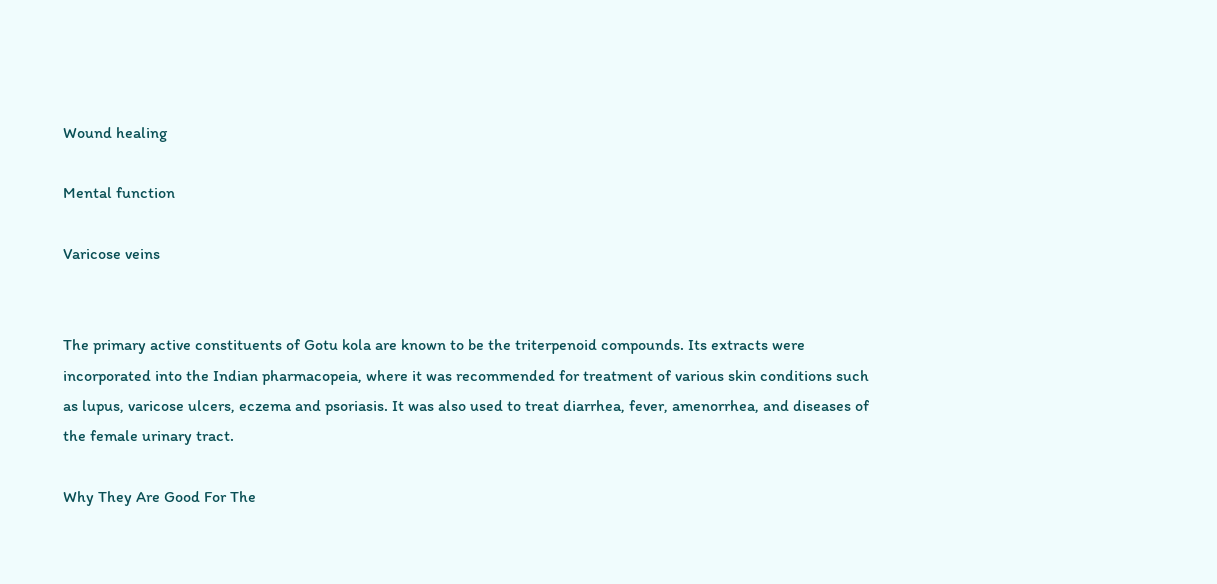Wound healing

Mental function

Varicose veins


The primary active constituents of Gotu kola are known to be the triterpenoid compounds. Its extracts were incorporated into the Indian pharmacopeia, where it was recommended for treatment of various skin conditions such as lupus, varicose ulcers, eczema and psoriasis. It was also used to treat diarrhea, fever, amenorrhea, and diseases of the female urinary tract.

Why They Are Good For The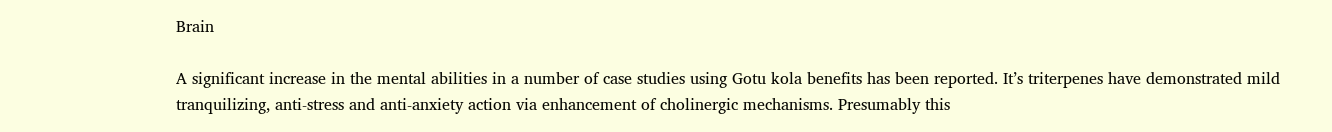Brain

A significant increase in the mental abilities in a number of case studies using Gotu kola benefits has been reported. It’s triterpenes have demonstrated mild tranquilizing, anti-stress and anti-anxiety action via enhancement of cholinergic mechanisms. Presumably this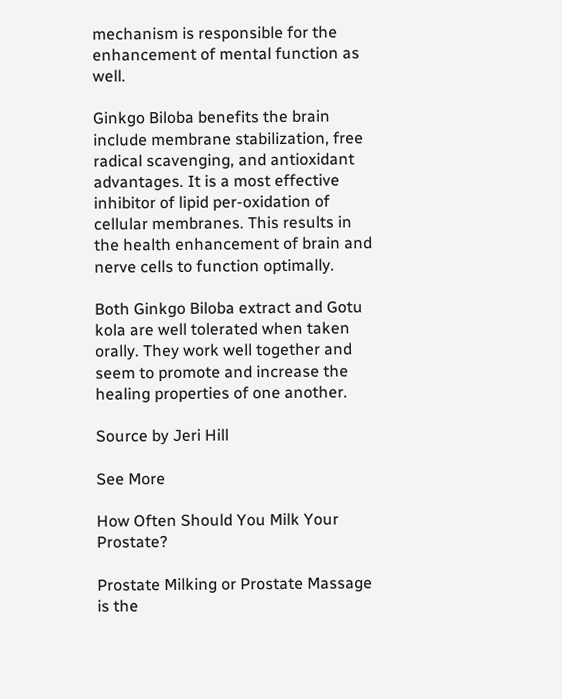mechanism is responsible for the enhancement of mental function as well.

Ginkgo Biloba benefits the brain include membrane stabilization, free radical scavenging, and antioxidant advantages. It is a most effective inhibitor of lipid per-oxidation of cellular membranes. This results in the health enhancement of brain and nerve cells to function optimally.

Both Ginkgo Biloba extract and Gotu kola are well tolerated when taken orally. They work well together and seem to promote and increase the healing properties of one another.

Source by Jeri Hill

See More

How Often Should You Milk Your Prostate?

Prostate Milking or Prostate Massage is the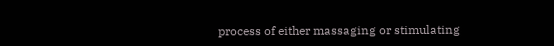process of either massaging or stimulating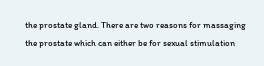the prostate gland. There are two reasons for massaging the prostate which can either be for sexual stimulation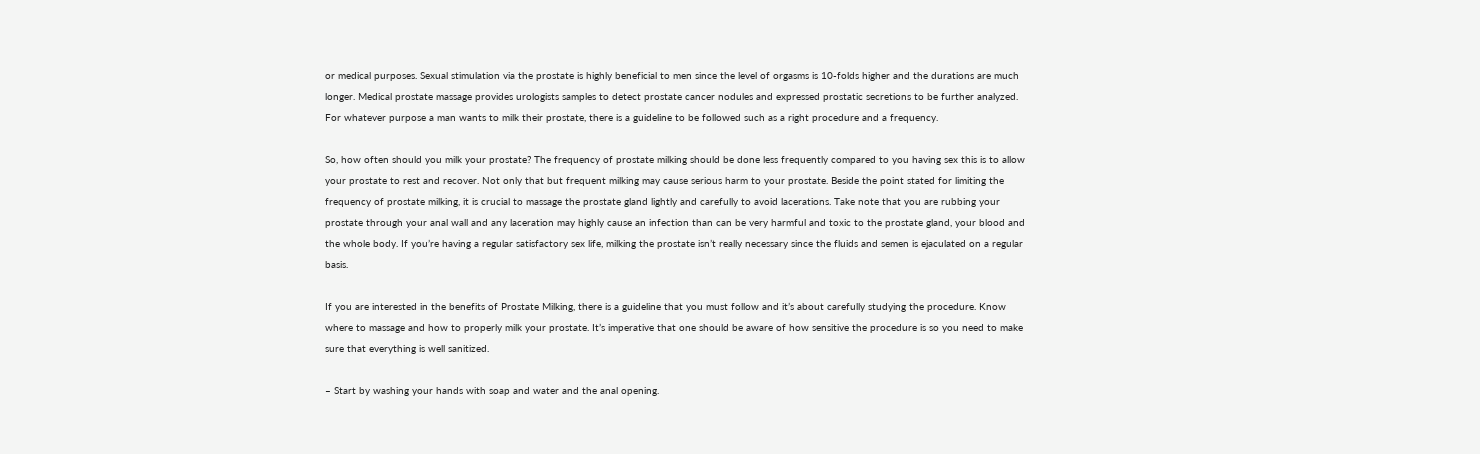or medical purposes. Sexual stimulation via the prostate is highly beneficial to men since the level of orgasms is 10-folds higher and the durations are much longer. Medical prostate massage provides urologists samples to detect prostate cancer nodules and expressed prostatic secretions to be further analyzed. For whatever purpose a man wants to milk their prostate, there is a guideline to be followed such as a right procedure and a frequency.

So, how often should you milk your prostate? The frequency of prostate milking should be done less frequently compared to you having sex this is to allow your prostate to rest and recover. Not only that but frequent milking may cause serious harm to your prostate. Beside the point stated for limiting the frequency of prostate milking, it is crucial to massage the prostate gland lightly and carefully to avoid lacerations. Take note that you are rubbing your prostate through your anal wall and any laceration may highly cause an infection than can be very harmful and toxic to the prostate gland, your blood and the whole body. If you’re having a regular satisfactory sex life, milking the prostate isn’t really necessary since the fluids and semen is ejaculated on a regular basis.

If you are interested in the benefits of Prostate Milking, there is a guideline that you must follow and it’s about carefully studying the procedure. Know where to massage and how to properly milk your prostate. It’s imperative that one should be aware of how sensitive the procedure is so you need to make sure that everything is well sanitized.

– Start by washing your hands with soap and water and the anal opening.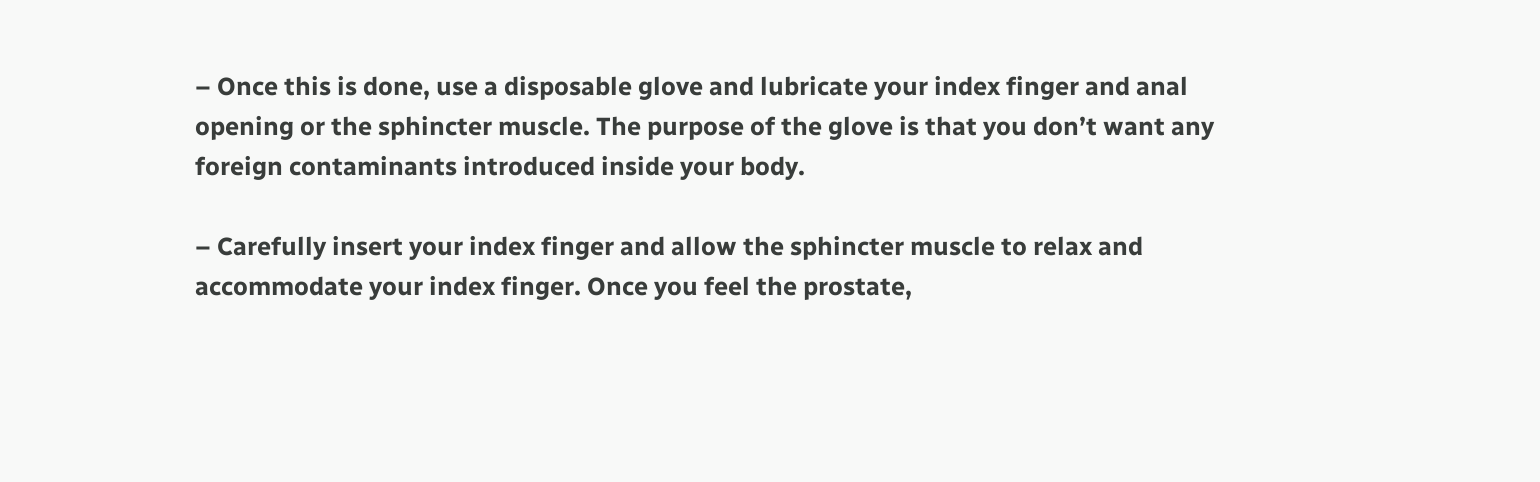– Once this is done, use a disposable glove and lubricate your index finger and anal opening or the sphincter muscle. The purpose of the glove is that you don’t want any foreign contaminants introduced inside your body.

– Carefully insert your index finger and allow the sphincter muscle to relax and accommodate your index finger. Once you feel the prostate,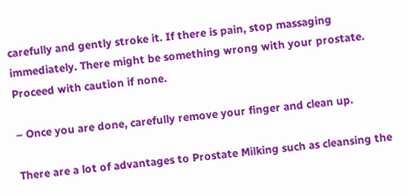carefully and gently stroke it. If there is pain, stop massaging immediately. There might be something wrong with your prostate. Proceed with caution if none.

– Once you are done, carefully remove your finger and clean up.

There are a lot of advantages to Prostate Milking such as cleansing the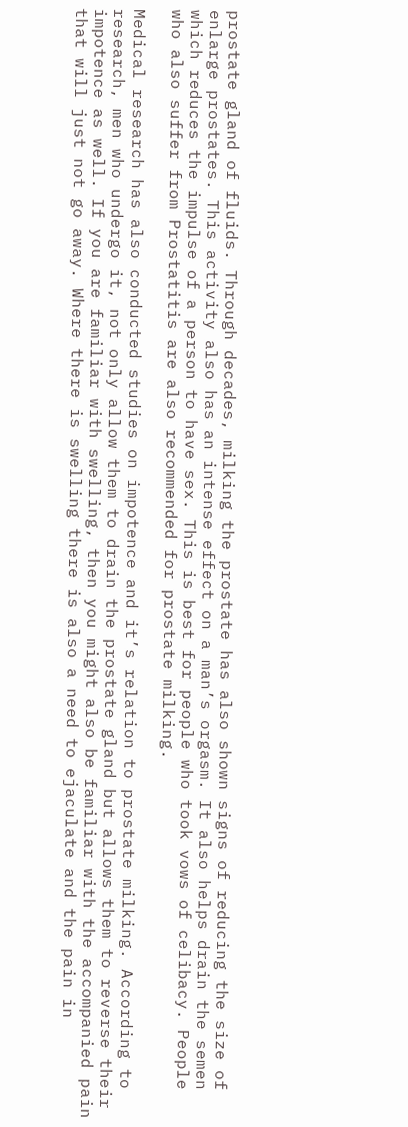prostate gland of fluids. Through decades, milking the prostate has also shown signs of reducing the size of enlarge prostates. This activity also has an intense effect on a man’s orgasm. It also helps drain the semen which reduces the impulse of a person to have sex. This is best for people who took vows of celibacy. People who also suffer from Prostatitis are also recommended for prostate milking.

Medical research has also conducted studies on impotence and it’s relation to prostate milking. According to research, men who undergo it, not only allow them to drain the prostate gland but allows them to reverse their impotence as well. If you are familiar with swelling, then you might also be familiar with the accompanied pain that will just not go away. Where there is swelling there is also a need to ejaculate and the pain in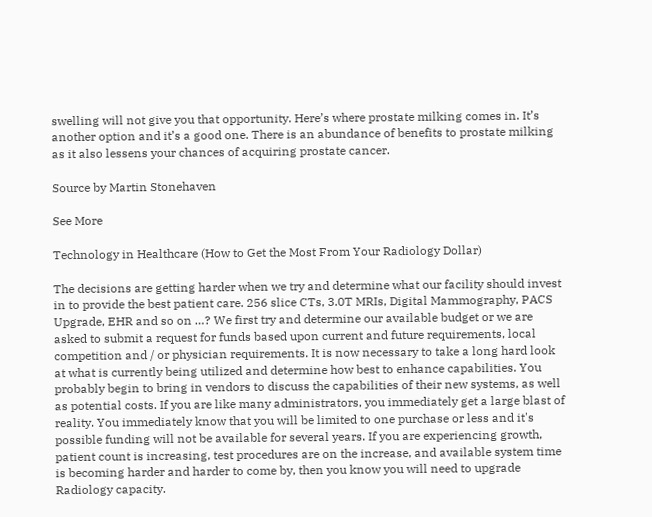swelling will not give you that opportunity. Here’s where prostate milking comes in. It’s another option and it’s a good one. There is an abundance of benefits to prostate milking as it also lessens your chances of acquiring prostate cancer.

Source by Martin Stonehaven

See More

Technology in Healthcare (How to Get the Most From Your Radiology Dollar)

The decisions are getting harder when we try and determine what our facility should invest in to provide the best patient care. 256 slice CTs, 3.0T MRIs, Digital Mammography, PACS Upgrade, EHR and so on …? We first try and determine our available budget or we are asked to submit a request for funds based upon current and future requirements, local competition and / or physician requirements. It is now necessary to take a long hard look at what is currently being utilized and determine how best to enhance capabilities. You probably begin to bring in vendors to discuss the capabilities of their new systems, as well as potential costs. If you are like many administrators, you immediately get a large blast of reality. You immediately know that you will be limited to one purchase or less and it's possible funding will not be available for several years. If you are experiencing growth, patient count is increasing, test procedures are on the increase, and available system time is becoming harder and harder to come by, then you know you will need to upgrade Radiology capacity.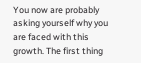You now are probably asking yourself why you are faced with this growth. The first thing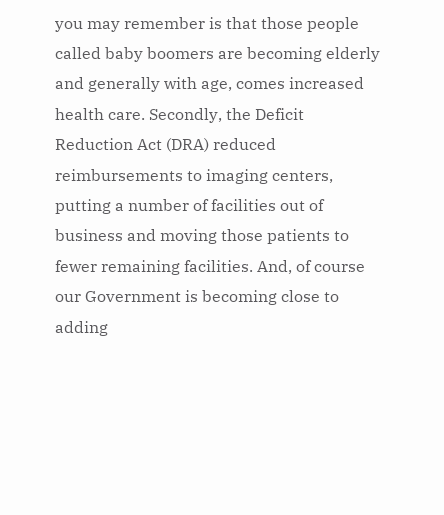you may remember is that those people called baby boomers are becoming elderly and generally with age, comes increased health care. Secondly, the Deficit Reduction Act (DRA) reduced reimbursements to imaging centers, putting a number of facilities out of business and moving those patients to fewer remaining facilities. And, of course our Government is becoming close to adding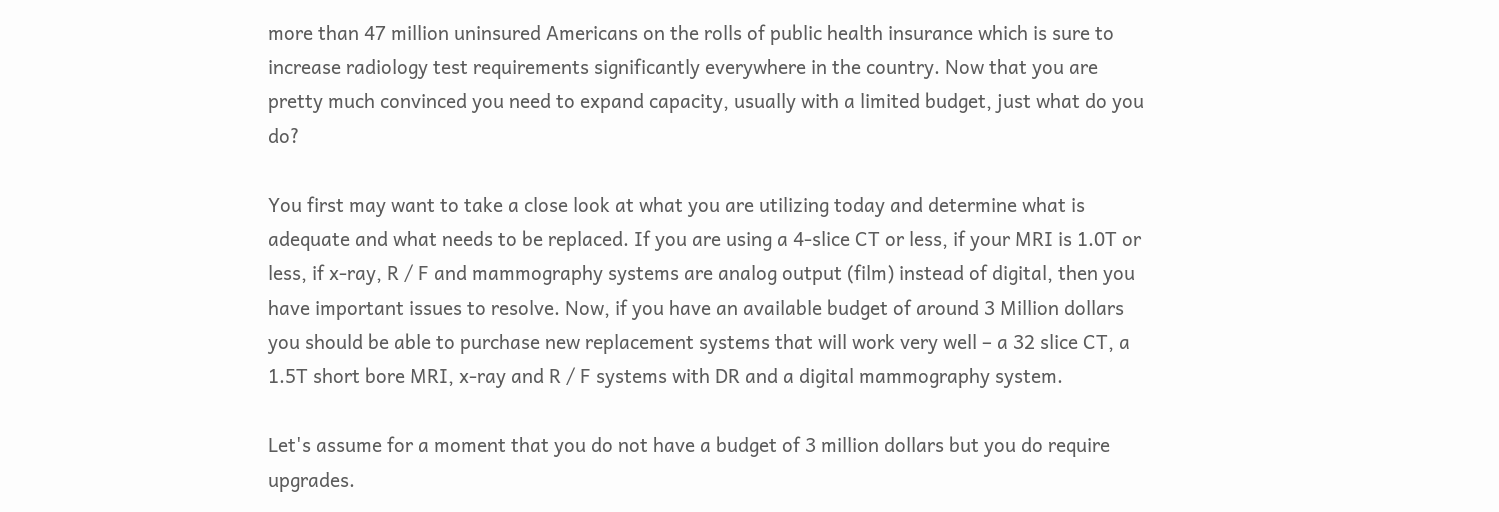more than 47 million uninsured Americans on the rolls of public health insurance which is sure to increase radiology test requirements significantly everywhere in the country. Now that you are pretty much convinced you need to expand capacity, usually with a limited budget, just what do you do?

You first may want to take a close look at what you are utilizing today and determine what is adequate and what needs to be replaced. If you are using a 4-slice CT or less, if your MRI is 1.0T or less, if x-ray, R / F and mammography systems are analog output (film) instead of digital, then you have important issues to resolve. Now, if you have an available budget of around 3 Million dollars you should be able to purchase new replacement systems that will work very well – a 32 slice CT, a 1.5T short bore MRI, x-ray and R / F systems with DR and a digital mammography system.

Let's assume for a moment that you do not have a budget of 3 million dollars but you do require upgrades.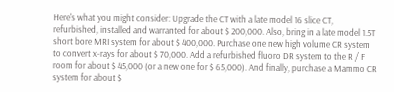Here's what you might consider: Upgrade the CT with a late model 16 slice CT, refurbished, installed and warranted for about $ 200,000. Also, bring in a late model 1.5T short bore MRI system for about $ 400,000. Purchase one new high volume CR system to convert x-rays for about $ 70,000. Add a refurbished fluoro DR system to the R / F room for about $ 45,000 (or a new one for $ 65,000). And finally, purchase a Mammo CR system for about $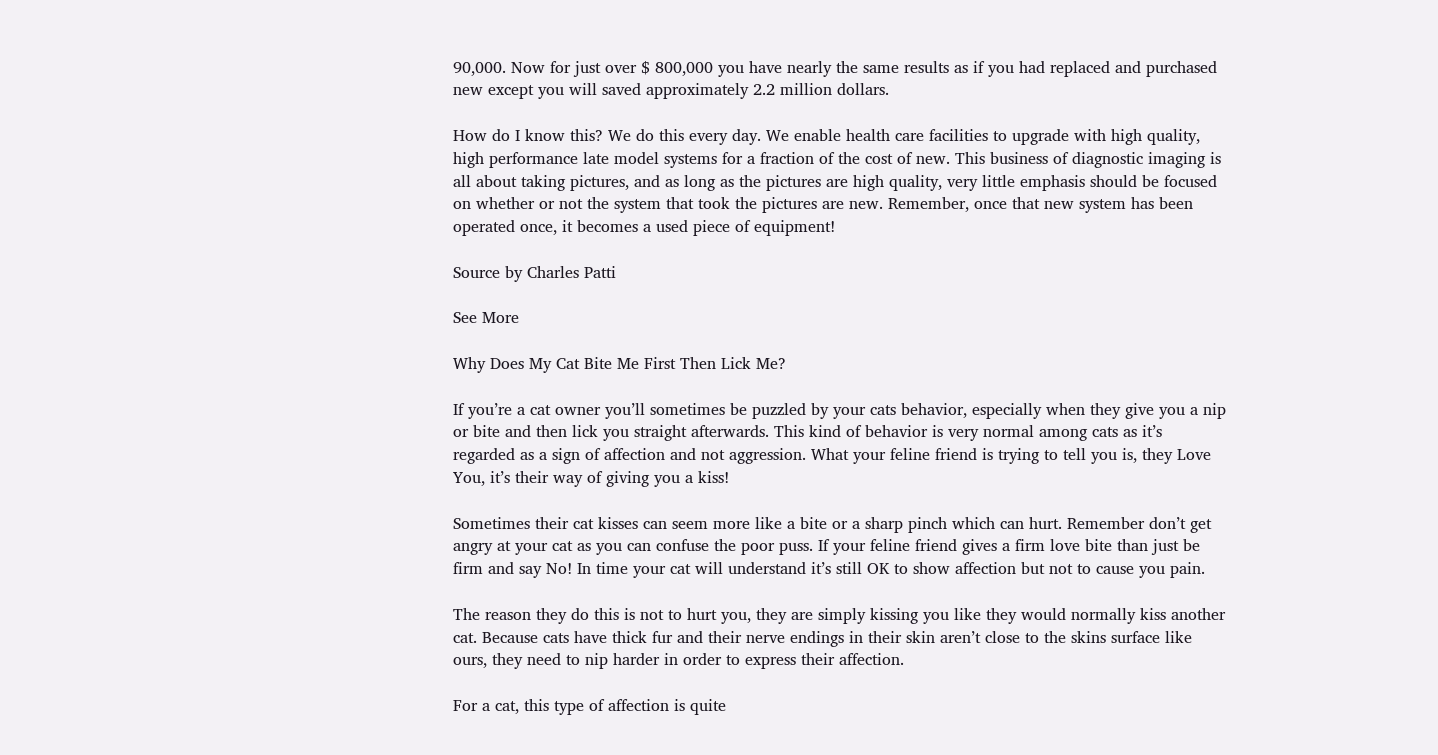90,000. Now for just over $ 800,000 you have nearly the same results as if you had replaced and purchased new except you will saved approximately 2.2 million dollars.

How do I know this? We do this every day. We enable health care facilities to upgrade with high quality, high performance late model systems for a fraction of the cost of new. This business of diagnostic imaging is all about taking pictures, and as long as the pictures are high quality, very little emphasis should be focused on whether or not the system that took the pictures are new. Remember, once that new system has been operated once, it becomes a used piece of equipment!

Source by Charles Patti

See More

Why Does My Cat Bite Me First Then Lick Me?

If you’re a cat owner you’ll sometimes be puzzled by your cats behavior, especially when they give you a nip or bite and then lick you straight afterwards. This kind of behavior is very normal among cats as it’s regarded as a sign of affection and not aggression. What your feline friend is trying to tell you is, they Love You, it’s their way of giving you a kiss!

Sometimes their cat kisses can seem more like a bite or a sharp pinch which can hurt. Remember don’t get angry at your cat as you can confuse the poor puss. If your feline friend gives a firm love bite than just be firm and say No! In time your cat will understand it’s still OK to show affection but not to cause you pain.

The reason they do this is not to hurt you, they are simply kissing you like they would normally kiss another cat. Because cats have thick fur and their nerve endings in their skin aren’t close to the skins surface like ours, they need to nip harder in order to express their affection.

For a cat, this type of affection is quite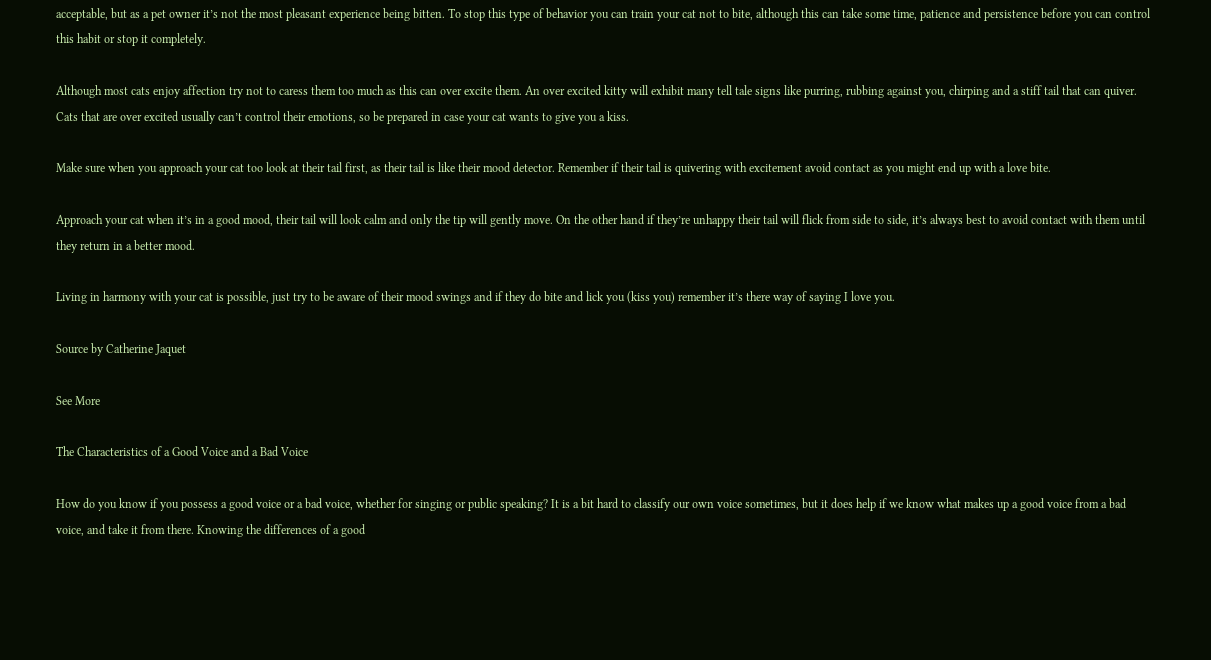acceptable, but as a pet owner it’s not the most pleasant experience being bitten. To stop this type of behavior you can train your cat not to bite, although this can take some time, patience and persistence before you can control this habit or stop it completely.

Although most cats enjoy affection try not to caress them too much as this can over excite them. An over excited kitty will exhibit many tell tale signs like purring, rubbing against you, chirping and a stiff tail that can quiver. Cats that are over excited usually can’t control their emotions, so be prepared in case your cat wants to give you a kiss.

Make sure when you approach your cat too look at their tail first, as their tail is like their mood detector. Remember if their tail is quivering with excitement avoid contact as you might end up with a love bite.

Approach your cat when it’s in a good mood, their tail will look calm and only the tip will gently move. On the other hand if they’re unhappy their tail will flick from side to side, it’s always best to avoid contact with them until they return in a better mood.

Living in harmony with your cat is possible, just try to be aware of their mood swings and if they do bite and lick you (kiss you) remember it’s there way of saying I love you.

Source by Catherine Jaquet

See More

The Characteristics of a Good Voice and a Bad Voice

How do you know if you possess a good voice or a bad voice, whether for singing or public speaking? It is a bit hard to classify our own voice sometimes, but it does help if we know what makes up a good voice from a bad voice, and take it from there. Knowing the differences of a good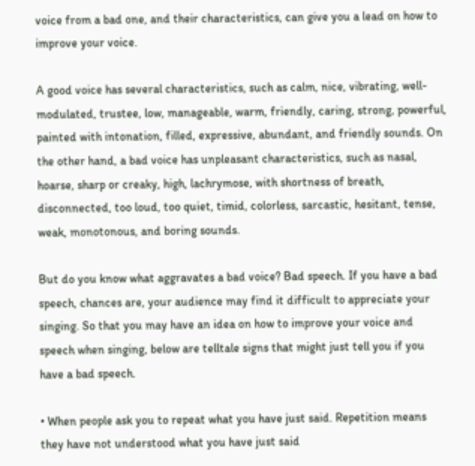voice from a bad one, and their characteristics, can give you a lead on how to improve your voice.

A good voice has several characteristics, such as calm, nice, vibrating, well- modulated, trustee, low, manageable, warm, friendly, caring, strong, powerful, painted with intonation, filled, expressive, abundant, and friendly sounds. On the other hand, a bad voice has unpleasant characteristics, such as nasal, hoarse, sharp or creaky, high, lachrymose, with shortness of breath, disconnected, too loud, too quiet, timid, colorless, sarcastic, hesitant, tense, weak, monotonous, and boring sounds.

But do you know what aggravates a bad voice? Bad speech. If you have a bad speech, chances are, your audience may find it difficult to appreciate your singing. So that you may have an idea on how to improve your voice and speech when singing, below are telltale signs that might just tell you if you have a bad speech.

• When people ask you to repeat what you have just said. Repetition means they have not understood what you have just said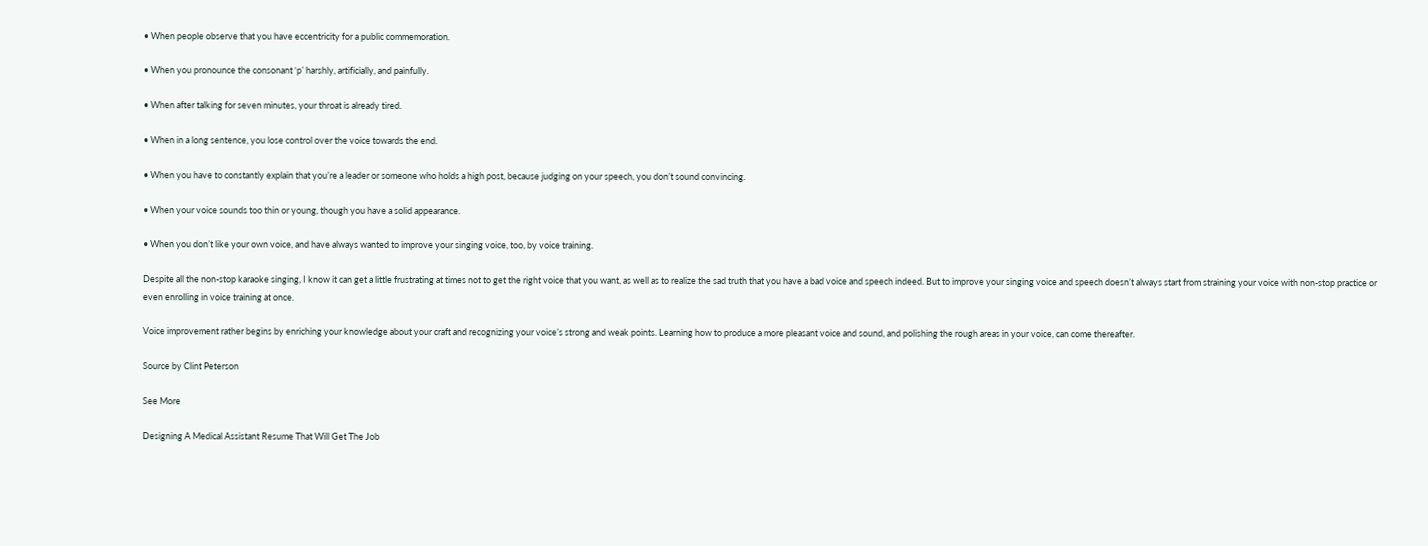• When people observe that you have eccentricity for a public commemoration.

• When you pronounce the consonant ‘p’ harshly, artificially, and painfully.

• When after talking for seven minutes, your throat is already tired.

• When in a long sentence, you lose control over the voice towards the end.

• When you have to constantly explain that you’re a leader or someone who holds a high post, because judging on your speech, you don’t sound convincing.

• When your voice sounds too thin or young, though you have a solid appearance.

• When you don’t like your own voice, and have always wanted to improve your singing voice, too, by voice training.

Despite all the non-stop karaoke singing, I know it can get a little frustrating at times not to get the right voice that you want, as well as to realize the sad truth that you have a bad voice and speech indeed. But to improve your singing voice and speech doesn’t always start from straining your voice with non-stop practice or even enrolling in voice training at once.

Voice improvement rather begins by enriching your knowledge about your craft and recognizing your voice’s strong and weak points. Learning how to produce a more pleasant voice and sound, and polishing the rough areas in your voice, can come thereafter.

Source by Clint Peterson

See More

Designing A Medical Assistant Resume That Will Get The Job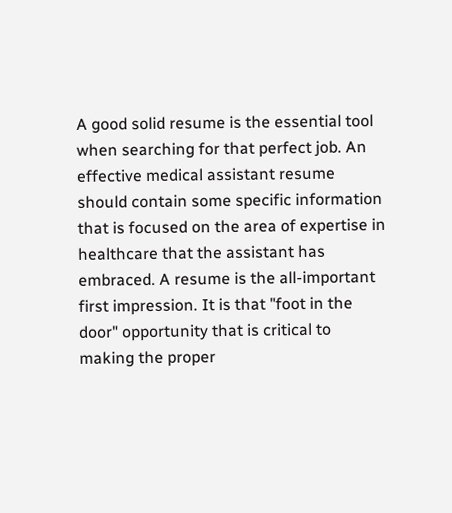A good solid resume is the essential tool when searching for that perfect job. An effective medical assistant resume should contain some specific information that is focused on the area of expertise in healthcare that the assistant has embraced. A resume is the all-important first impression. It is that "foot in the door" opportunity that is critical to making the proper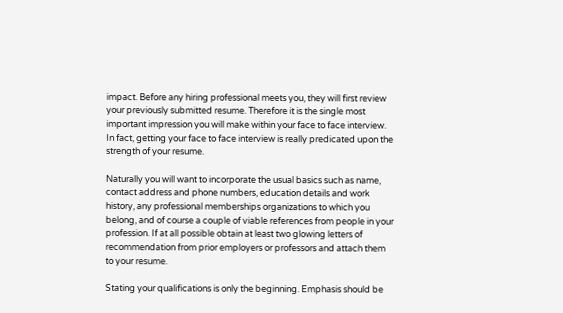impact. Before any hiring professional meets you, they will first review your previously submitted resume. Therefore it is the single most important impression you will make within your face to face interview. In fact, getting your face to face interview is really predicated upon the strength of your resume.

Naturally you will want to incorporate the usual basics such as name, contact address and phone numbers, education details and work history, any professional memberships organizations to which you belong, and of course a couple of viable references from people in your profession. If at all possible obtain at least two glowing letters of recommendation from prior employers or professors and attach them to your resume.

Stating your qualifications is only the beginning. Emphasis should be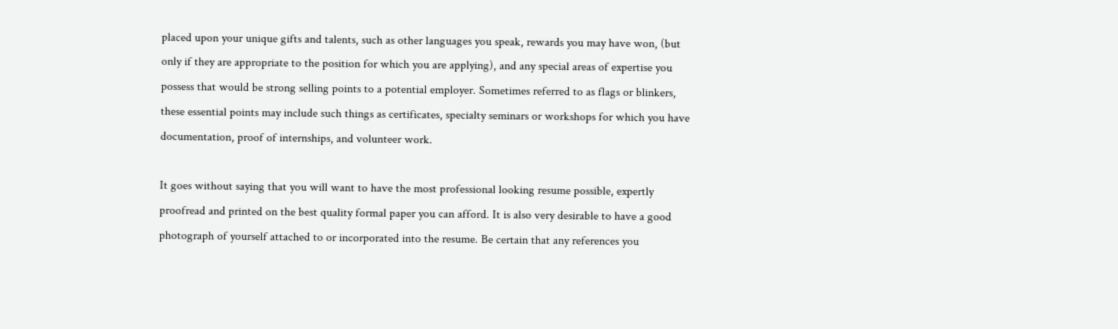placed upon your unique gifts and talents, such as other languages you speak, rewards you may have won, (but only if they are appropriate to the position for which you are applying), and any special areas of expertise you possess that would be strong selling points to a potential employer. Sometimes referred to as flags or blinkers, these essential points may include such things as certificates, specialty seminars or workshops for which you have documentation, proof of internships, and volunteer work.

It goes without saying that you will want to have the most professional looking resume possible, expertly proofread and printed on the best quality formal paper you can afford. It is also very desirable to have a good photograph of yourself attached to or incorporated into the resume. Be certain that any references you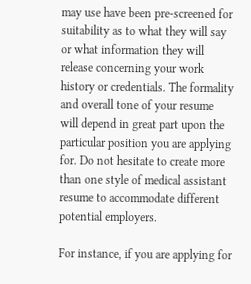may use have been pre-screened for suitability as to what they will say or what information they will release concerning your work history or credentials. The formality and overall tone of your resume will depend in great part upon the particular position you are applying for. Do not hesitate to create more than one style of medical assistant resume to accommodate different potential employers.

For instance, if you are applying for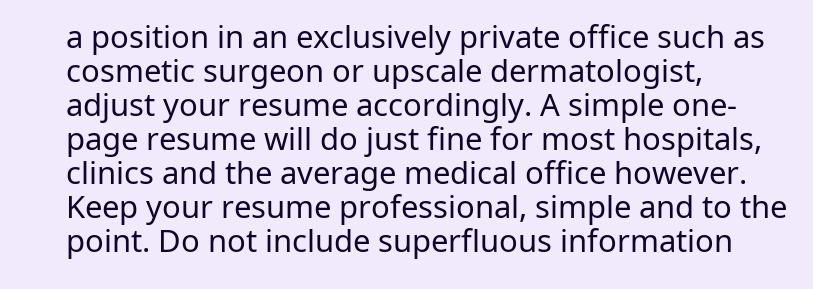a position in an exclusively private office such as cosmetic surgeon or upscale dermatologist, adjust your resume accordingly. A simple one-page resume will do just fine for most hospitals, clinics and the average medical office however. Keep your resume professional, simple and to the point. Do not include superfluous information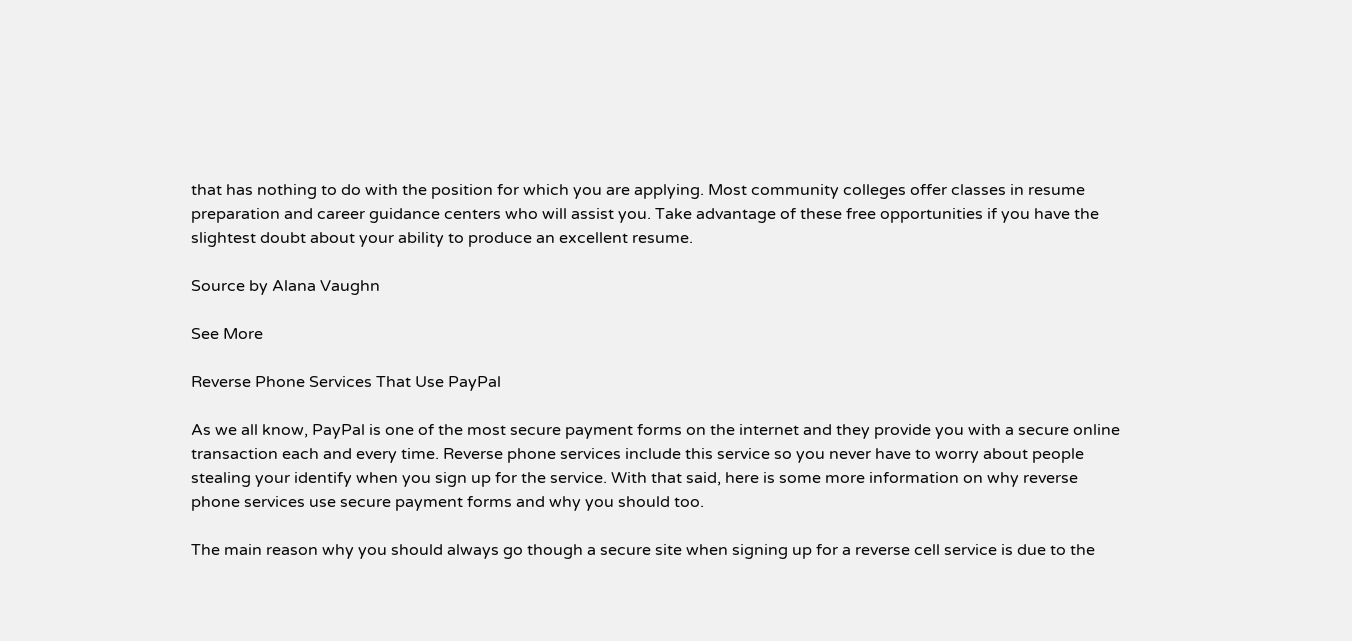that has nothing to do with the position for which you are applying. Most community colleges offer classes in resume preparation and career guidance centers who will assist you. Take advantage of these free opportunities if you have the slightest doubt about your ability to produce an excellent resume.

Source by Alana Vaughn

See More

Reverse Phone Services That Use PayPal

As we all know, PayPal is one of the most secure payment forms on the internet and they provide you with a secure online transaction each and every time. Reverse phone services include this service so you never have to worry about people stealing your identify when you sign up for the service. With that said, here is some more information on why reverse phone services use secure payment forms and why you should too.

The main reason why you should always go though a secure site when signing up for a reverse cell service is due to the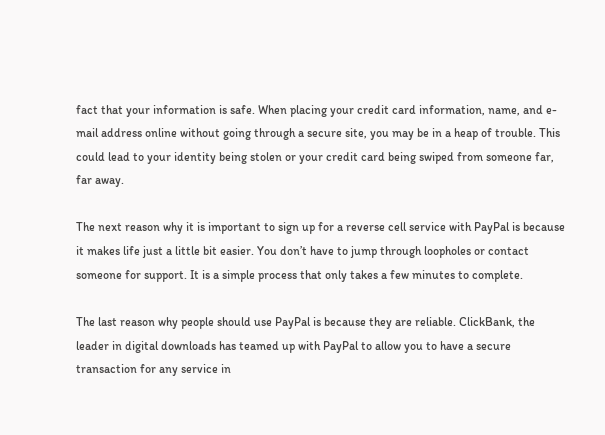fact that your information is safe. When placing your credit card information, name, and e-mail address online without going through a secure site, you may be in a heap of trouble. This could lead to your identity being stolen or your credit card being swiped from someone far, far away.

The next reason why it is important to sign up for a reverse cell service with PayPal is because it makes life just a little bit easier. You don’t have to jump through loopholes or contact someone for support. It is a simple process that only takes a few minutes to complete.

The last reason why people should use PayPal is because they are reliable. ClickBank, the leader in digital downloads has teamed up with PayPal to allow you to have a secure transaction for any service in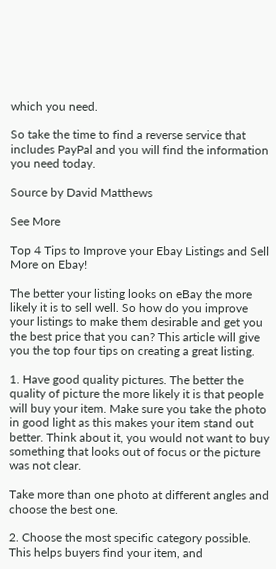which you need.

So take the time to find a reverse service that includes PayPal and you will find the information you need today.

Source by David Matthews

See More

Top 4 Tips to Improve your Ebay Listings and Sell More on Ebay!

The better your listing looks on eBay the more likely it is to sell well. So how do you improve your listings to make them desirable and get you the best price that you can? This article will give you the top four tips on creating a great listing.

1. Have good quality pictures. The better the quality of picture the more likely it is that people will buy your item. Make sure you take the photo in good light as this makes your item stand out better. Think about it, you would not want to buy something that looks out of focus or the picture was not clear.

Take more than one photo at different angles and choose the best one.

2. Choose the most specific category possible. This helps buyers find your item, and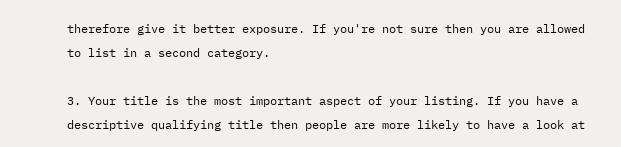therefore give it better exposure. If you're not sure then you are allowed to list in a second category.

3. Your title is the most important aspect of your listing. If you have a descriptive qualifying title then people are more likely to have a look at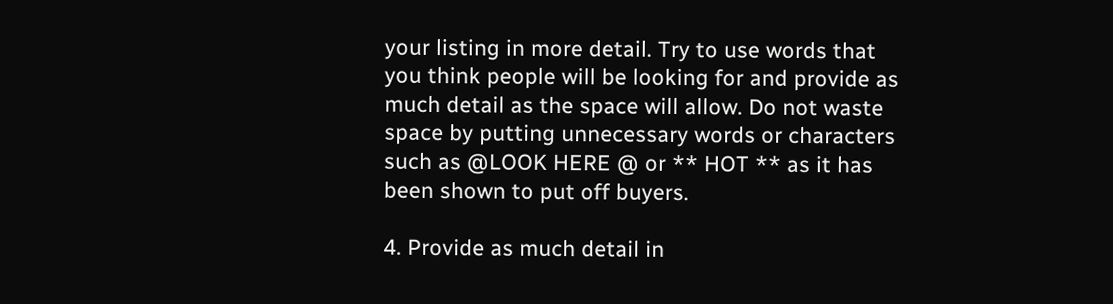your listing in more detail. Try to use words that you think people will be looking for and provide as much detail as the space will allow. Do not waste space by putting unnecessary words or characters such as @LOOK HERE @ or ** HOT ** as it has been shown to put off buyers.

4. Provide as much detail in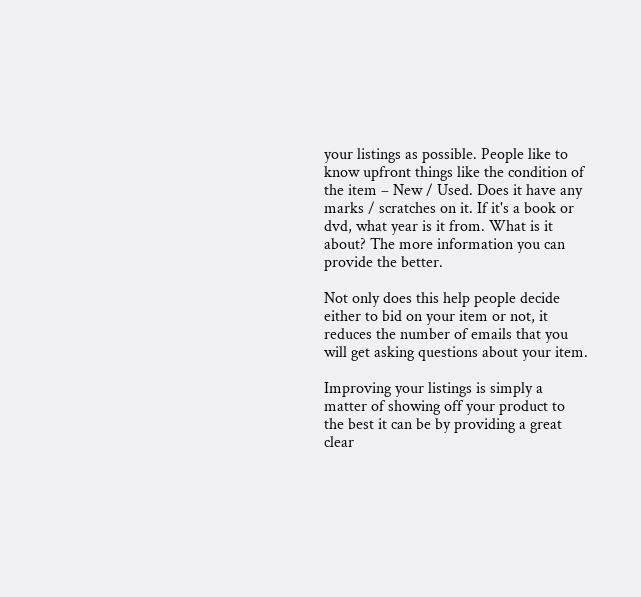your listings as possible. People like to know upfront things like the condition of the item – New / Used. Does it have any marks / scratches on it. If it's a book or dvd, what year is it from. What is it about? The more information you can provide the better.

Not only does this help people decide either to bid on your item or not, it reduces the number of emails that you will get asking questions about your item.

Improving your listings is simply a matter of showing off your product to the best it can be by providing a great clear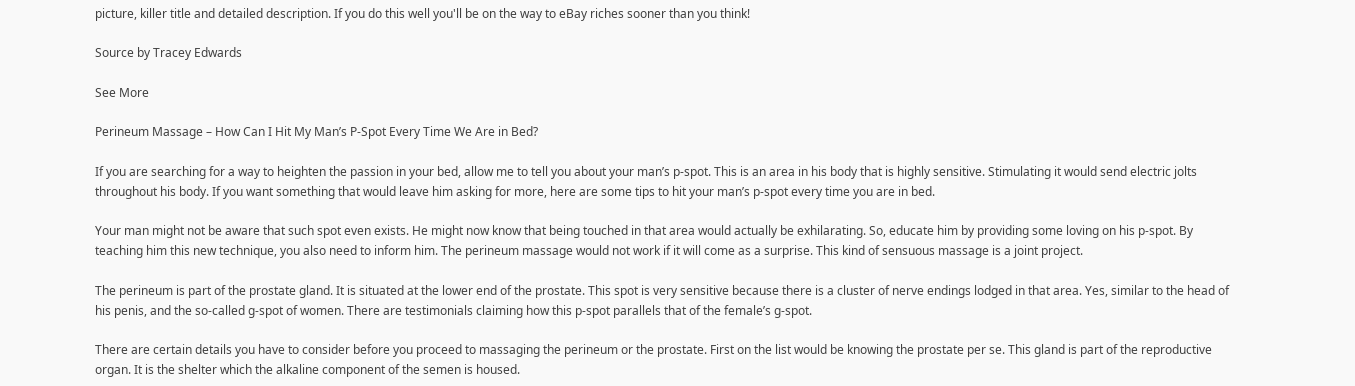picture, killer title and detailed description. If you do this well you'll be on the way to eBay riches sooner than you think!

Source by Tracey Edwards

See More

Perineum Massage – How Can I Hit My Man’s P-Spot Every Time We Are in Bed?

If you are searching for a way to heighten the passion in your bed, allow me to tell you about your man’s p-spot. This is an area in his body that is highly sensitive. Stimulating it would send electric jolts throughout his body. If you want something that would leave him asking for more, here are some tips to hit your man’s p-spot every time you are in bed.

Your man might not be aware that such spot even exists. He might now know that being touched in that area would actually be exhilarating. So, educate him by providing some loving on his p-spot. By teaching him this new technique, you also need to inform him. The perineum massage would not work if it will come as a surprise. This kind of sensuous massage is a joint project.

The perineum is part of the prostate gland. It is situated at the lower end of the prostate. This spot is very sensitive because there is a cluster of nerve endings lodged in that area. Yes, similar to the head of his penis, and the so-called g-spot of women. There are testimonials claiming how this p-spot parallels that of the female’s g-spot.

There are certain details you have to consider before you proceed to massaging the perineum or the prostate. First on the list would be knowing the prostate per se. This gland is part of the reproductive organ. It is the shelter which the alkaline component of the semen is housed.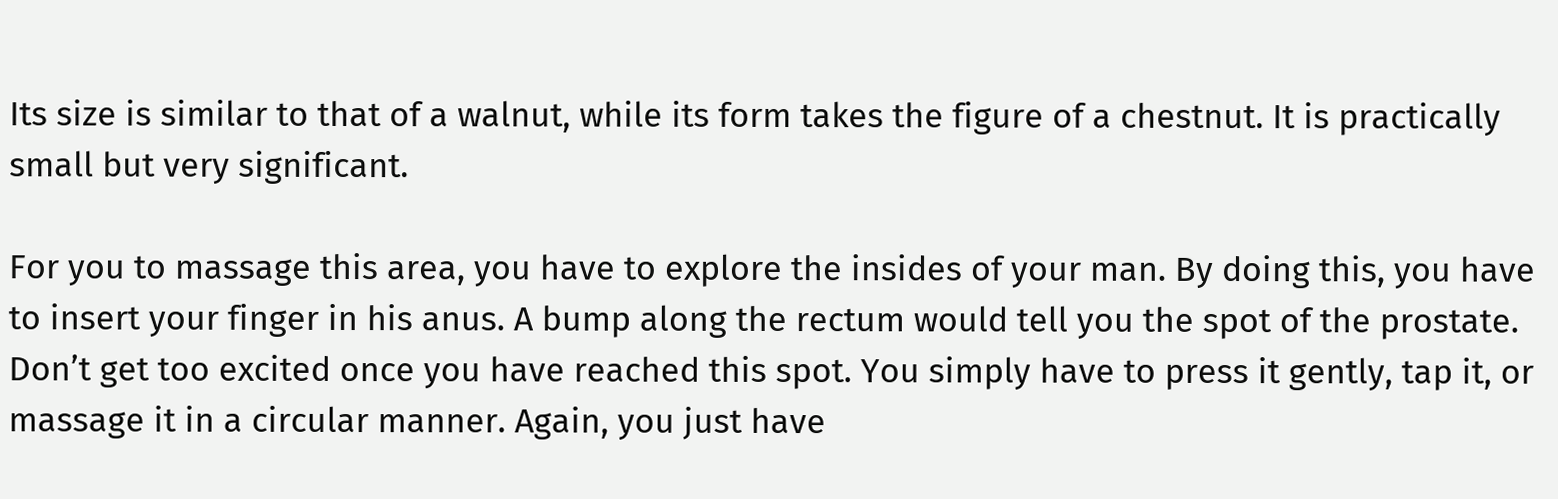Its size is similar to that of a walnut, while its form takes the figure of a chestnut. It is practically small but very significant.

For you to massage this area, you have to explore the insides of your man. By doing this, you have to insert your finger in his anus. A bump along the rectum would tell you the spot of the prostate. Don’t get too excited once you have reached this spot. You simply have to press it gently, tap it, or massage it in a circular manner. Again, you just have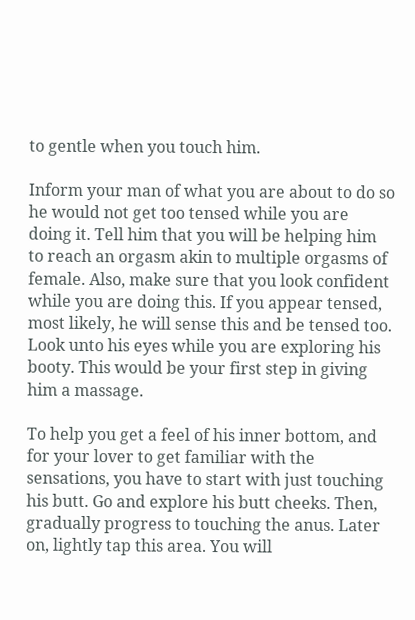to gentle when you touch him.

Inform your man of what you are about to do so he would not get too tensed while you are doing it. Tell him that you will be helping him to reach an orgasm akin to multiple orgasms of female. Also, make sure that you look confident while you are doing this. If you appear tensed, most likely, he will sense this and be tensed too. Look unto his eyes while you are exploring his booty. This would be your first step in giving him a massage.

To help you get a feel of his inner bottom, and for your lover to get familiar with the sensations, you have to start with just touching his butt. Go and explore his butt cheeks. Then, gradually progress to touching the anus. Later on, lightly tap this area. You will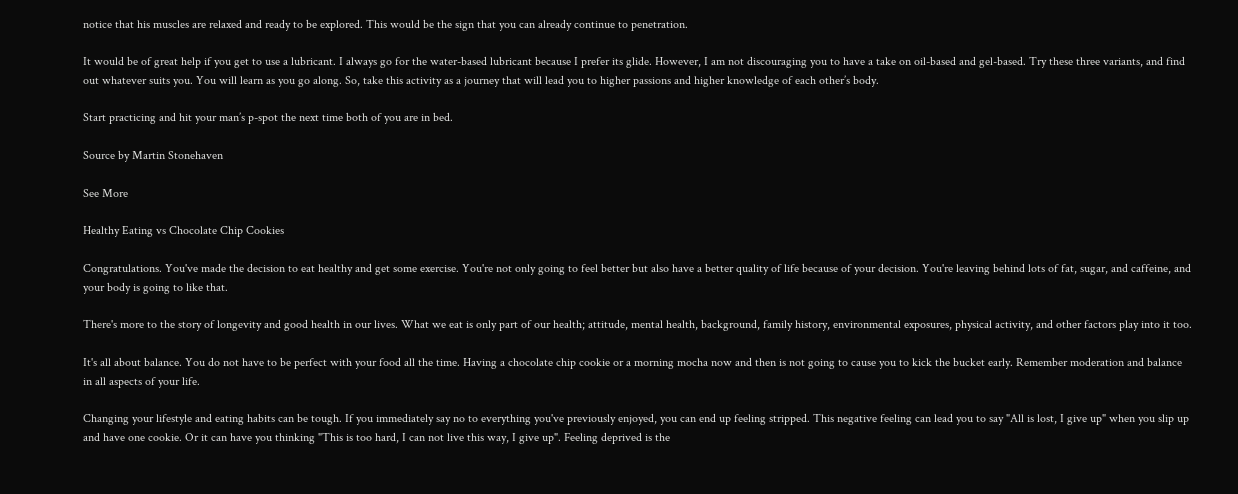notice that his muscles are relaxed and ready to be explored. This would be the sign that you can already continue to penetration.

It would be of great help if you get to use a lubricant. I always go for the water-based lubricant because I prefer its glide. However, I am not discouraging you to have a take on oil-based and gel-based. Try these three variants, and find out whatever suits you. You will learn as you go along. So, take this activity as a journey that will lead you to higher passions and higher knowledge of each other’s body.

Start practicing and hit your man’s p-spot the next time both of you are in bed.

Source by Martin Stonehaven

See More

Healthy Eating vs Chocolate Chip Cookies

Congratulations. You've made the decision to eat healthy and get some exercise. You're not only going to feel better but also have a better quality of life because of your decision. You're leaving behind lots of fat, sugar, and caffeine, and your body is going to like that.

There's more to the story of longevity and good health in our lives. What we eat is only part of our health; attitude, mental health, background, family history, environmental exposures, physical activity, and other factors play into it too.

It's all about balance. You do not have to be perfect with your food all the time. Having a chocolate chip cookie or a morning mocha now and then is not going to cause you to kick the bucket early. Remember moderation and balance in all aspects of your life.

Changing your lifestyle and eating habits can be tough. If you immediately say no to everything you've previously enjoyed, you can end up feeling stripped. This negative feeling can lead you to say "All is lost, I give up" when you slip up and have one cookie. Or it can have you thinking "This is too hard, I can not live this way, I give up". Feeling deprived is the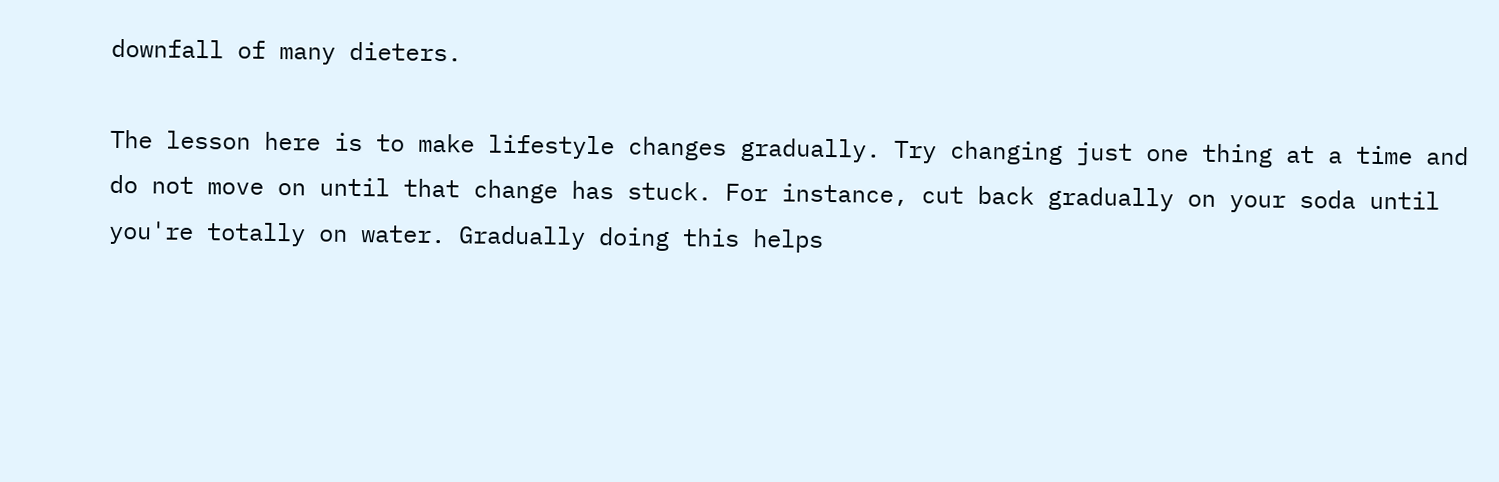downfall of many dieters.

The lesson here is to make lifestyle changes gradually. Try changing just one thing at a time and do not move on until that change has stuck. For instance, cut back gradually on your soda until you're totally on water. Gradually doing this helps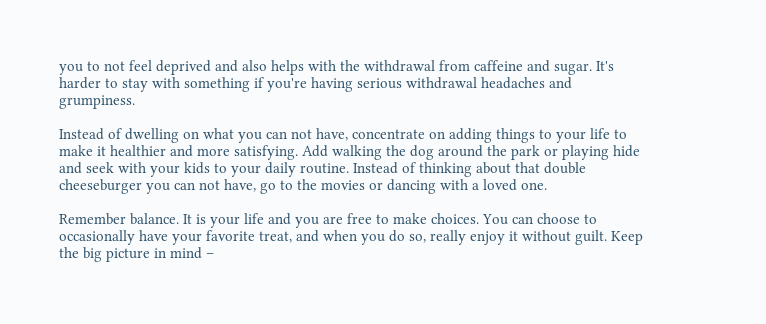you to not feel deprived and also helps with the withdrawal from caffeine and sugar. It's harder to stay with something if you're having serious withdrawal headaches and grumpiness.

Instead of dwelling on what you can not have, concentrate on adding things to your life to make it healthier and more satisfying. Add walking the dog around the park or playing hide and seek with your kids to your daily routine. Instead of thinking about that double cheeseburger you can not have, go to the movies or dancing with a loved one.

Remember balance. It is your life and you are free to make choices. You can choose to occasionally have your favorite treat, and when you do so, really enjoy it without guilt. Keep the big picture in mind –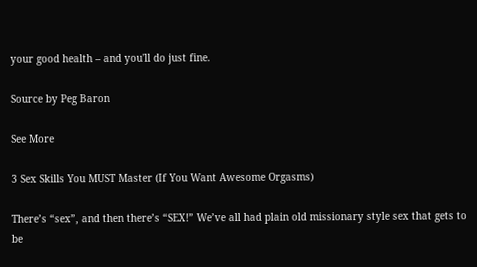your good health – and you'll do just fine.

Source by Peg Baron

See More

3 Sex Skills You MUST Master (If You Want Awesome Orgasms)

There’s “sex”, and then there’s “SEX!” We’ve all had plain old missionary style sex that gets to be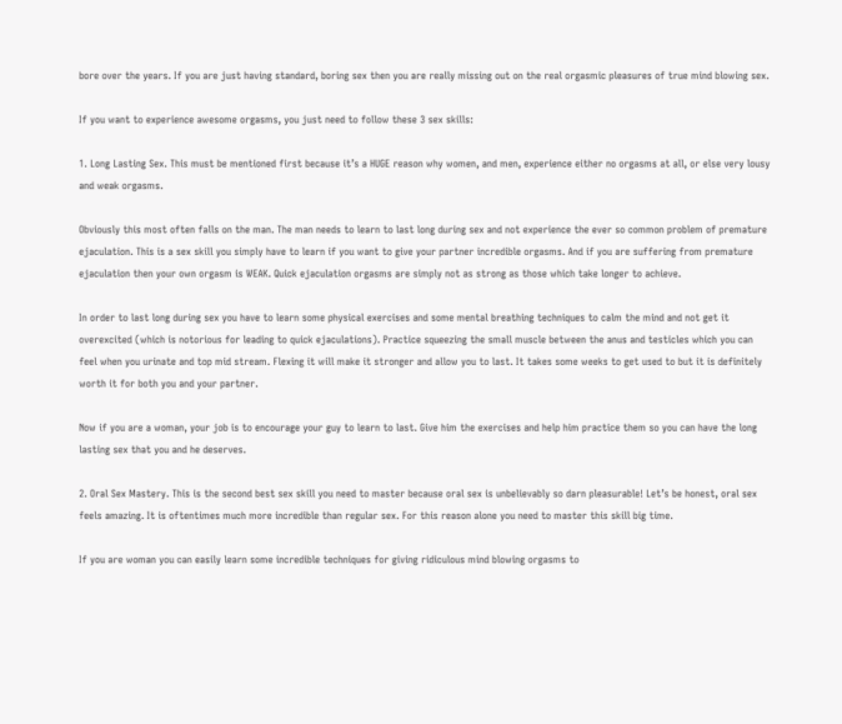bore over the years. If you are just having standard, boring sex then you are really missing out on the real orgasmic pleasures of true mind blowing sex.

If you want to experience awesome orgasms, you just need to follow these 3 sex skills:

1. Long Lasting Sex. This must be mentioned first because it’s a HUGE reason why women, and men, experience either no orgasms at all, or else very lousy and weak orgasms.

Obviously this most often falls on the man. The man needs to learn to last long during sex and not experience the ever so common problem of premature ejaculation. This is a sex skill you simply have to learn if you want to give your partner incredible orgasms. And if you are suffering from premature ejaculation then your own orgasm is WEAK. Quick ejaculation orgasms are simply not as strong as those which take longer to achieve.

In order to last long during sex you have to learn some physical exercises and some mental breathing techniques to calm the mind and not get it overexcited (which is notorious for leading to quick ejaculations). Practice squeezing the small muscle between the anus and testicles which you can feel when you urinate and top mid stream. Flexing it will make it stronger and allow you to last. It takes some weeks to get used to but it is definitely worth it for both you and your partner.

Now if you are a woman, your job is to encourage your guy to learn to last. Give him the exercises and help him practice them so you can have the long lasting sex that you and he deserves.

2. Oral Sex Mastery. This is the second best sex skill you need to master because oral sex is unbelievably so darn pleasurable! Let’s be honest, oral sex feels amazing. It is oftentimes much more incredible than regular sex. For this reason alone you need to master this skill big time.

If you are woman you can easily learn some incredible techniques for giving ridiculous mind blowing orgasms to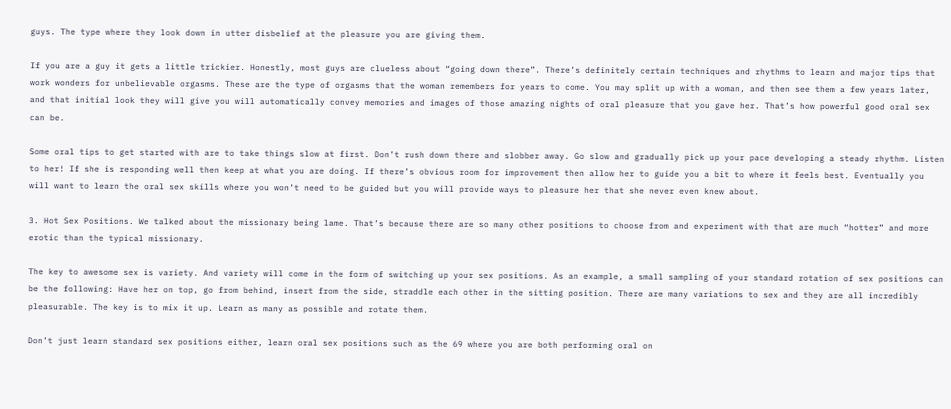guys. The type where they look down in utter disbelief at the pleasure you are giving them.

If you are a guy it gets a little trickier. Honestly, most guys are clueless about “going down there”. There’s definitely certain techniques and rhythms to learn and major tips that work wonders for unbelievable orgasms. These are the type of orgasms that the woman remembers for years to come. You may split up with a woman, and then see them a few years later, and that initial look they will give you will automatically convey memories and images of those amazing nights of oral pleasure that you gave her. That’s how powerful good oral sex can be.

Some oral tips to get started with are to take things slow at first. Don’t rush down there and slobber away. Go slow and gradually pick up your pace developing a steady rhythm. Listen to her! If she is responding well then keep at what you are doing. If there’s obvious room for improvement then allow her to guide you a bit to where it feels best. Eventually you will want to learn the oral sex skills where you won’t need to be guided but you will provide ways to pleasure her that she never even knew about.

3. Hot Sex Positions. We talked about the missionary being lame. That’s because there are so many other positions to choose from and experiment with that are much “hotter” and more erotic than the typical missionary.

The key to awesome sex is variety. And variety will come in the form of switching up your sex positions. As an example, a small sampling of your standard rotation of sex positions can be the following: Have her on top, go from behind, insert from the side, straddle each other in the sitting position. There are many variations to sex and they are all incredibly pleasurable. The key is to mix it up. Learn as many as possible and rotate them.

Don’t just learn standard sex positions either, learn oral sex positions such as the 69 where you are both performing oral on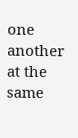one another at the same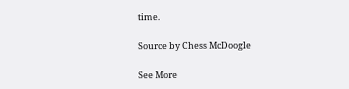time.

Source by Chess McDoogle

See More